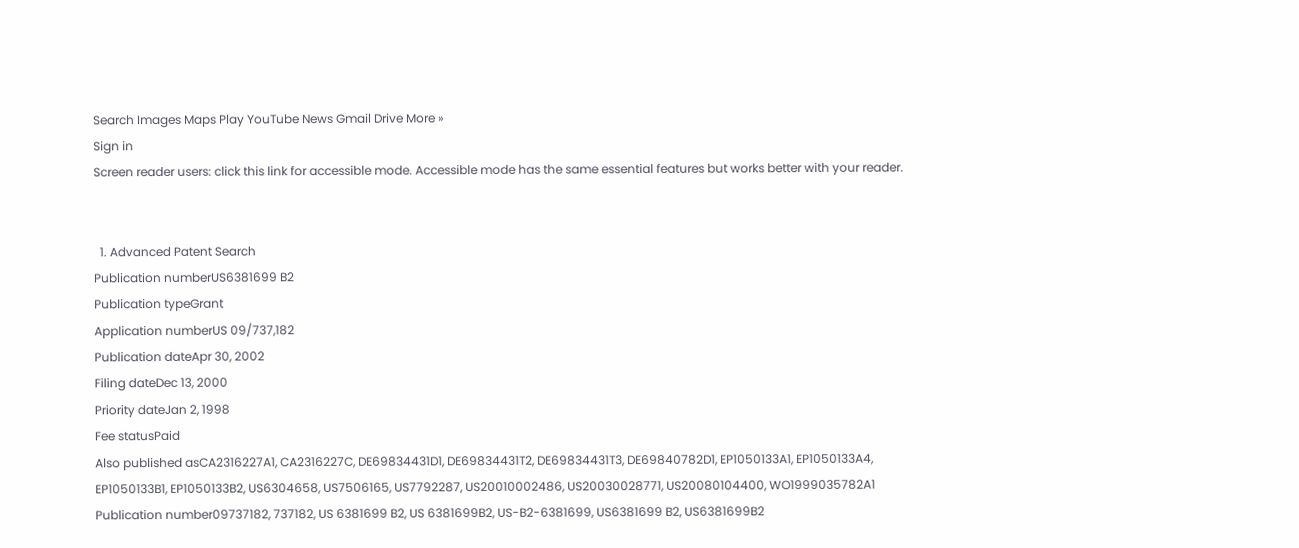Search Images Maps Play YouTube News Gmail Drive More »
Sign in
Screen reader users: click this link for accessible mode. Accessible mode has the same essential features but works better with your reader.


  1. Advanced Patent Search
Publication numberUS6381699 B2
Publication typeGrant
Application numberUS 09/737,182
Publication dateApr 30, 2002
Filing dateDec 13, 2000
Priority dateJan 2, 1998
Fee statusPaid
Also published asCA2316227A1, CA2316227C, DE69834431D1, DE69834431T2, DE69834431T3, DE69840782D1, EP1050133A1, EP1050133A4, EP1050133B1, EP1050133B2, US6304658, US7506165, US7792287, US20010002486, US20030028771, US20080104400, WO1999035782A1
Publication number09737182, 737182, US 6381699 B2, US 6381699B2, US-B2-6381699, US6381699 B2, US6381699B2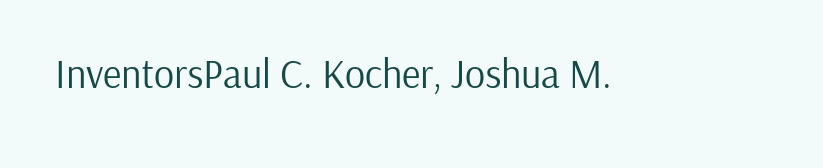InventorsPaul C. Kocher, Joshua M.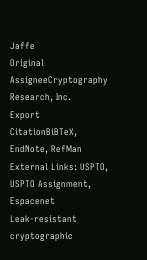Jaffe
Original AssigneeCryptography Research, Inc.
Export CitationBiBTeX, EndNote, RefMan
External Links: USPTO, USPTO Assignment, Espacenet
Leak-resistant cryptographic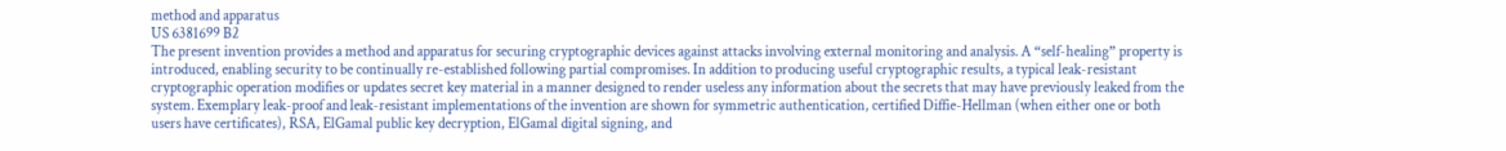method and apparatus
US 6381699 B2
The present invention provides a method and apparatus for securing cryptographic devices against attacks involving external monitoring and analysis. A “self-healing” property is introduced, enabling security to be continually re-established following partial compromises. In addition to producing useful cryptographic results, a typical leak-resistant cryptographic operation modifies or updates secret key material in a manner designed to render useless any information about the secrets that may have previously leaked from the system. Exemplary leak-proof and leak-resistant implementations of the invention are shown for symmetric authentication, certified Diffie-Hellman (when either one or both users have certificates), RSA, ElGamal public key decryption, ElGamal digital signing, and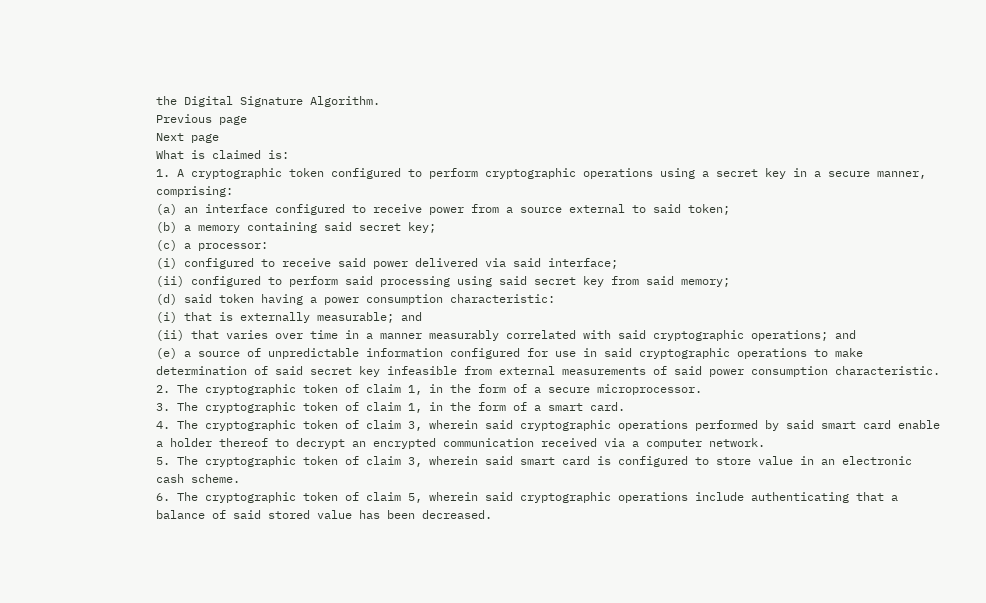the Digital Signature Algorithm.
Previous page
Next page
What is claimed is:
1. A cryptographic token configured to perform cryptographic operations using a secret key in a secure manner, comprising:
(a) an interface configured to receive power from a source external to said token;
(b) a memory containing said secret key;
(c) a processor:
(i) configured to receive said power delivered via said interface;
(ii) configured to perform said processing using said secret key from said memory;
(d) said token having a power consumption characteristic:
(i) that is externally measurable; and
(ii) that varies over time in a manner measurably correlated with said cryptographic operations; and
(e) a source of unpredictable information configured for use in said cryptographic operations to make determination of said secret key infeasible from external measurements of said power consumption characteristic.
2. The cryptographic token of claim 1, in the form of a secure microprocessor.
3. The cryptographic token of claim 1, in the form of a smart card.
4. The cryptographic token of claim 3, wherein said cryptographic operations performed by said smart card enable a holder thereof to decrypt an encrypted communication received via a computer network.
5. The cryptographic token of claim 3, wherein said smart card is configured to store value in an electronic cash scheme.
6. The cryptographic token of claim 5, wherein said cryptographic operations include authenticating that a balance of said stored value has been decreased.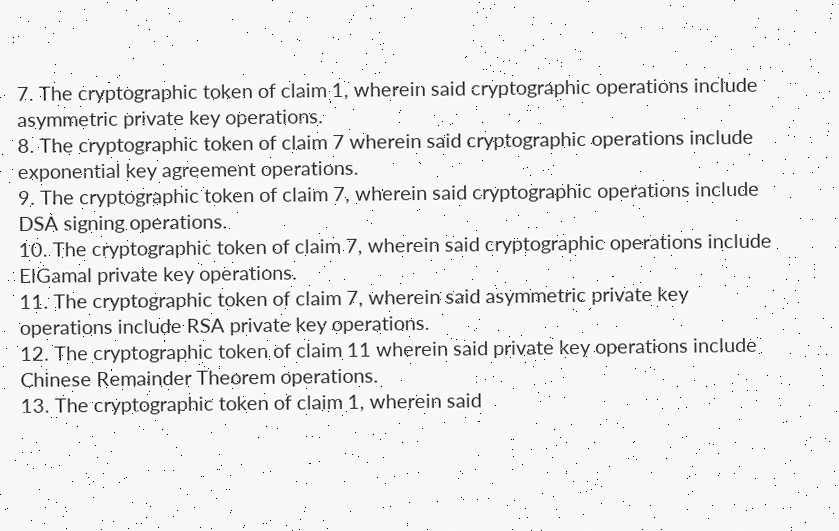7. The cryptographic token of claim 1, wherein said cryptographic operations include asymmetric private key operations.
8. The cryptographic token of claim 7 wherein said cryptographic operations include exponential key agreement operations.
9. The cryptographic token of claim 7, wherein said cryptographic operations include DSA signing operations.
10. The cryptographic token of claim 7, wherein said cryptographic operations include ElGamal private key operations.
11. The cryptographic token of claim 7, wherein said asymmetric private key operations include RSA private key operations.
12. The cryptographic token of claim 11 wherein said private key operations include Chinese Remainder Theorem operations.
13. The cryptographic token of claim 1, wherein said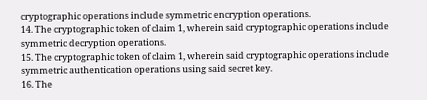cryptographic operations include symmetric encryption operations.
14. The cryptographic token of claim 1, wherein said cryptographic operations include symmetric decryption operations.
15. The cryptographic token of claim 1, wherein said cryptographic operations include symmetric authentication operations using said secret key.
16. The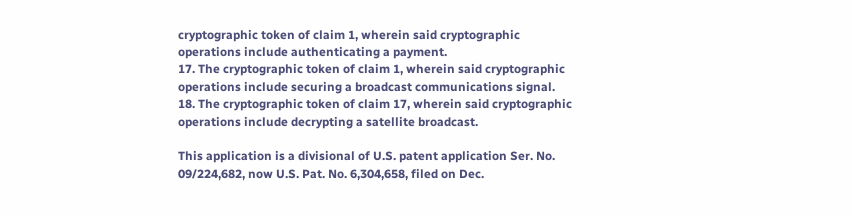cryptographic token of claim 1, wherein said cryptographic operations include authenticating a payment.
17. The cryptographic token of claim 1, wherein said cryptographic operations include securing a broadcast communications signal.
18. The cryptographic token of claim 17, wherein said cryptographic operations include decrypting a satellite broadcast.

This application is a divisional of U.S. patent application Ser. No. 09/224,682, now U.S. Pat. No. 6,304,658, filed on Dec.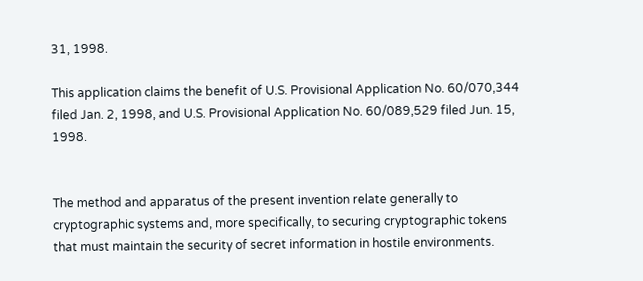31, 1998.

This application claims the benefit of U.S. Provisional Application No. 60/070,344 filed Jan. 2, 1998, and U.S. Provisional Application No. 60/089,529 filed Jun. 15, 1998.


The method and apparatus of the present invention relate generally to cryptographic systems and, more specifically, to securing cryptographic tokens that must maintain the security of secret information in hostile environments.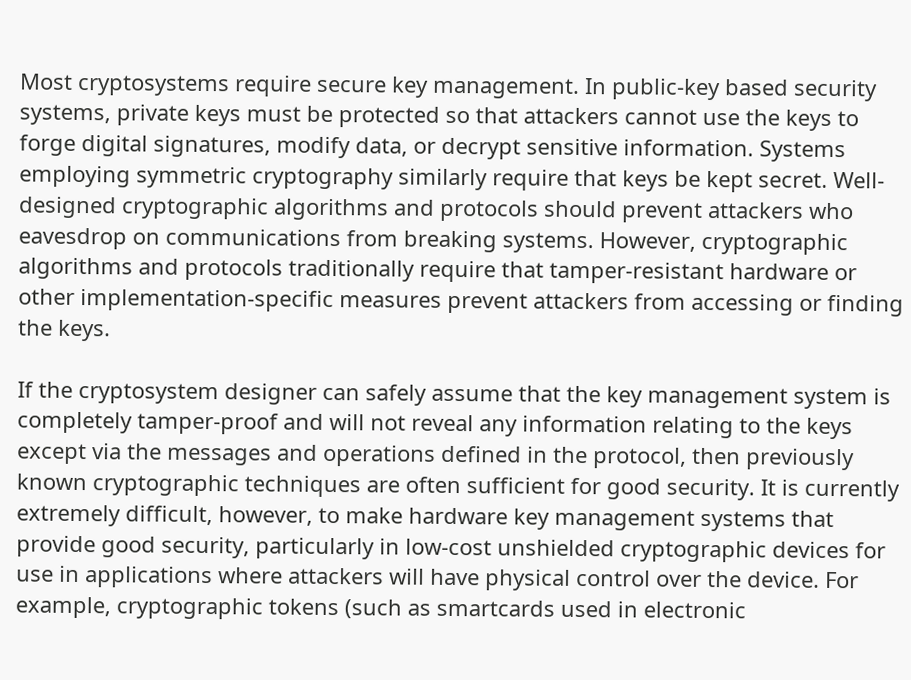Most cryptosystems require secure key management. In public-key based security systems, private keys must be protected so that attackers cannot use the keys to forge digital signatures, modify data, or decrypt sensitive information. Systems employing symmetric cryptography similarly require that keys be kept secret. Well-designed cryptographic algorithms and protocols should prevent attackers who eavesdrop on communications from breaking systems. However, cryptographic algorithms and protocols traditionally require that tamper-resistant hardware or other implementation-specific measures prevent attackers from accessing or finding the keys.

If the cryptosystem designer can safely assume that the key management system is completely tamper-proof and will not reveal any information relating to the keys except via the messages and operations defined in the protocol, then previously known cryptographic techniques are often sufficient for good security. It is currently extremely difficult, however, to make hardware key management systems that provide good security, particularly in low-cost unshielded cryptographic devices for use in applications where attackers will have physical control over the device. For example, cryptographic tokens (such as smartcards used in electronic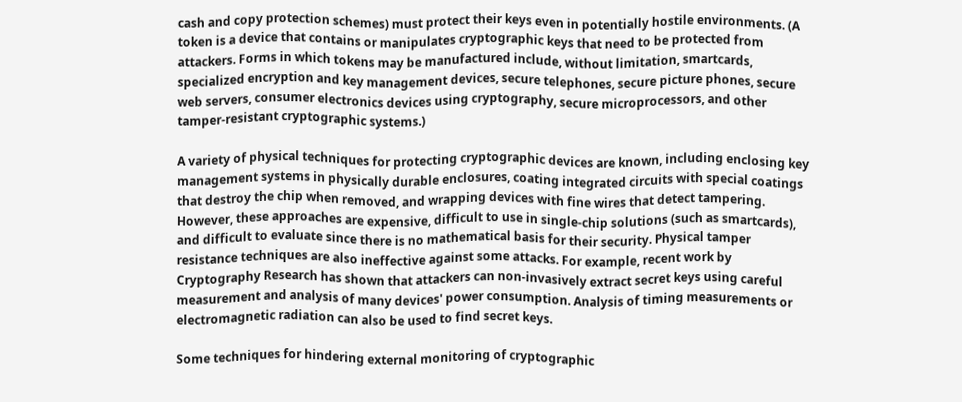cash and copy protection schemes) must protect their keys even in potentially hostile environments. (A token is a device that contains or manipulates cryptographic keys that need to be protected from attackers. Forms in which tokens may be manufactured include, without limitation, smartcards, specialized encryption and key management devices, secure telephones, secure picture phones, secure web servers, consumer electronics devices using cryptography, secure microprocessors, and other tamper-resistant cryptographic systems.)

A variety of physical techniques for protecting cryptographic devices are known, including enclosing key management systems in physically durable enclosures, coating integrated circuits with special coatings that destroy the chip when removed, and wrapping devices with fine wires that detect tampering. However, these approaches are expensive, difficult to use in single-chip solutions (such as smartcards), and difficult to evaluate since there is no mathematical basis for their security. Physical tamper resistance techniques are also ineffective against some attacks. For example, recent work by Cryptography Research has shown that attackers can non-invasively extract secret keys using careful measurement and analysis of many devices' power consumption. Analysis of timing measurements or electromagnetic radiation can also be used to find secret keys.

Some techniques for hindering external monitoring of cryptographic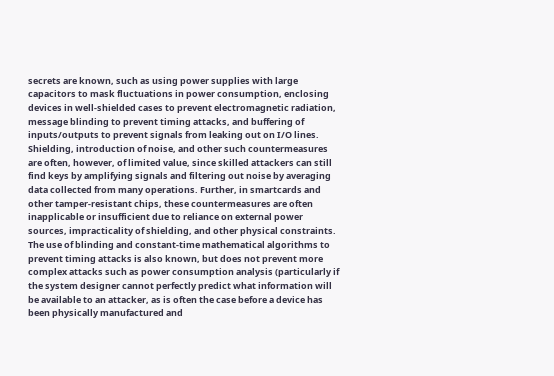secrets are known, such as using power supplies with large capacitors to mask fluctuations in power consumption, enclosing devices in well-shielded cases to prevent electromagnetic radiation, message blinding to prevent timing attacks, and buffering of inputs/outputs to prevent signals from leaking out on I/O lines. Shielding, introduction of noise, and other such countermeasures are often, however, of limited value, since skilled attackers can still find keys by amplifying signals and filtering out noise by averaging data collected from many operations. Further, in smartcards and other tamper-resistant chips, these countermeasures are often inapplicable or insufficient due to reliance on external power sources, impracticality of shielding, and other physical constraints. The use of blinding and constant-time mathematical algorithms to prevent timing attacks is also known, but does not prevent more complex attacks such as power consumption analysis (particularly if the system designer cannot perfectly predict what information will be available to an attacker, as is often the case before a device has been physically manufactured and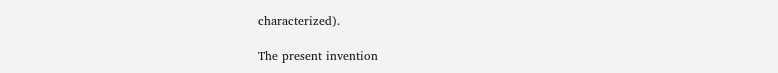characterized).

The present invention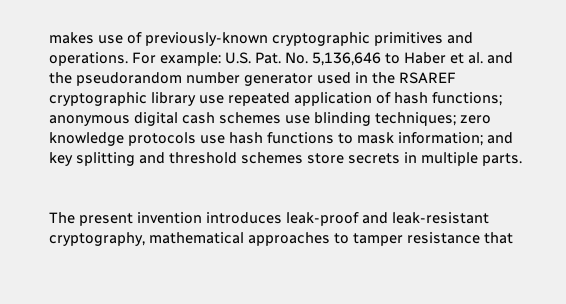makes use of previously-known cryptographic primitives and operations. For example: U.S. Pat. No. 5,136,646 to Haber et al. and the pseudorandom number generator used in the RSAREF cryptographic library use repeated application of hash functions; anonymous digital cash schemes use blinding techniques; zero knowledge protocols use hash functions to mask information; and key splitting and threshold schemes store secrets in multiple parts.


The present invention introduces leak-proof and leak-resistant cryptography, mathematical approaches to tamper resistance that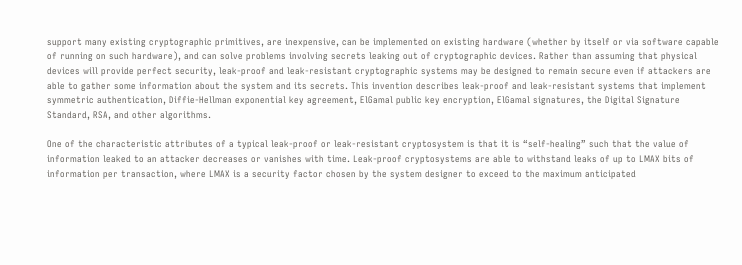support many existing cryptographic primitives, are inexpensive, can be implemented on existing hardware (whether by itself or via software capable of running on such hardware), and can solve problems involving secrets leaking out of cryptographic devices. Rather than assuming that physical devices will provide perfect security, leak-proof and leak-resistant cryptographic systems may be designed to remain secure even if attackers are able to gather some information about the system and its secrets. This invention describes leak-proof and leak-resistant systems that implement symmetric authentication, Diffie-Hellman exponential key agreement, ElGamal public key encryption, ElGamal signatures, the Digital Signature Standard, RSA, and other algorithms.

One of the characteristic attributes of a typical leak-proof or leak-resistant cryptosystem is that it is “self-healing” such that the value of information leaked to an attacker decreases or vanishes with time. Leak-proof cryptosystems are able to withstand leaks of up to LMAX bits of information per transaction, where LMAX is a security factor chosen by the system designer to exceed to the maximum anticipated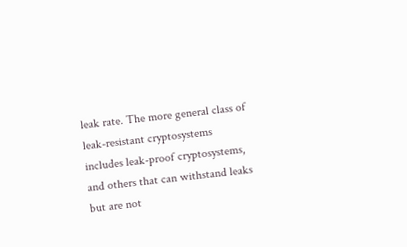leak rate. The more general class of leak-resistant cryptosystems includes leak-proof cryptosystems, and others that can withstand leaks but are not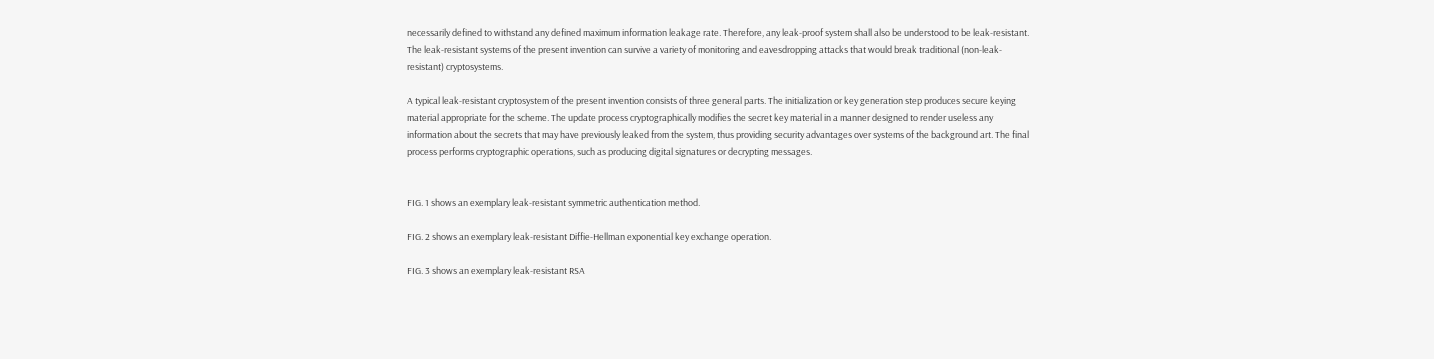necessarily defined to withstand any defined maximum information leakage rate. Therefore, any leak-proof system shall also be understood to be leak-resistant. The leak-resistant systems of the present invention can survive a variety of monitoring and eavesdropping attacks that would break traditional (non-leak-resistant) cryptosystems.

A typical leak-resistant cryptosystem of the present invention consists of three general parts. The initialization or key generation step produces secure keying material appropriate for the scheme. The update process cryptographically modifies the secret key material in a manner designed to render useless any information about the secrets that may have previously leaked from the system, thus providing security advantages over systems of the background art. The final process performs cryptographic operations, such as producing digital signatures or decrypting messages.


FIG. 1 shows an exemplary leak-resistant symmetric authentication method.

FIG. 2 shows an exemplary leak-resistant Diffie-Hellman exponential key exchange operation.

FIG. 3 shows an exemplary leak-resistant RSA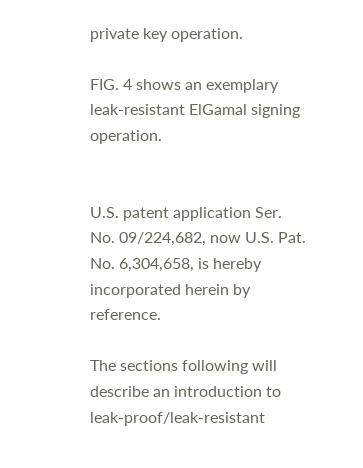private key operation.

FIG. 4 shows an exemplary leak-resistant ElGamal signing operation.


U.S. patent application Ser. No. 09/224,682, now U.S. Pat. No. 6,304,658, is hereby incorporated herein by reference.

The sections following will describe an introduction to leak-proof/leak-resistant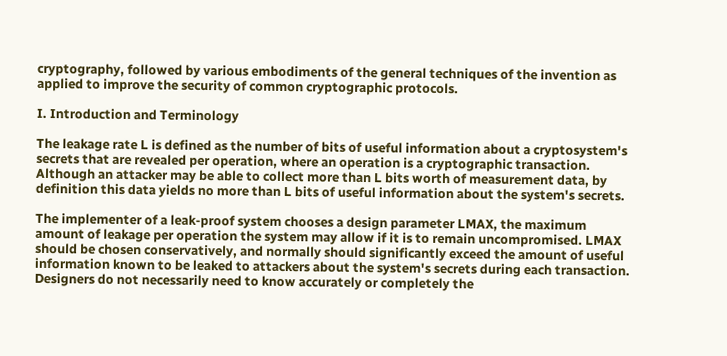cryptography, followed by various embodiments of the general techniques of the invention as applied to improve the security of common cryptographic protocols.

I. Introduction and Terminology

The leakage rate L is defined as the number of bits of useful information about a cryptosystem's secrets that are revealed per operation, where an operation is a cryptographic transaction. Although an attacker may be able to collect more than L bits worth of measurement data, by definition this data yields no more than L bits of useful information about the system's secrets.

The implementer of a leak-proof system chooses a design parameter LMAX, the maximum amount of leakage per operation the system may allow if it is to remain uncompromised. LMAX should be chosen conservatively, and normally should significantly exceed the amount of useful information known to be leaked to attackers about the system's secrets during each transaction. Designers do not necessarily need to know accurately or completely the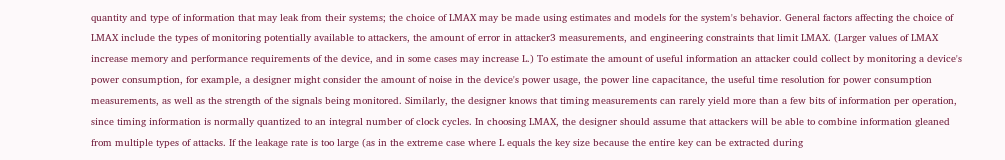quantity and type of information that may leak from their systems; the choice of LMAX may be made using estimates and models for the system's behavior. General factors affecting the choice of LMAX include the types of monitoring potentially available to attackers, the amount of error in attacker3 measurements, and engineering constraints that limit LMAX. (Larger values of LMAX increase memory and performance requirements of the device, and in some cases may increase L.) To estimate the amount of useful information an attacker could collect by monitoring a device's power consumption, for example, a designer might consider the amount of noise in the device's power usage, the power line capacitance, the useful time resolution for power consumption measurements, as well as the strength of the signals being monitored. Similarly, the designer knows that timing measurements can rarely yield more than a few bits of information per operation, since timing information is normally quantized to an integral number of clock cycles. In choosing LMAX, the designer should assume that attackers will be able to combine information gleaned from multiple types of attacks. If the leakage rate is too large (as in the extreme case where L equals the key size because the entire key can be extracted during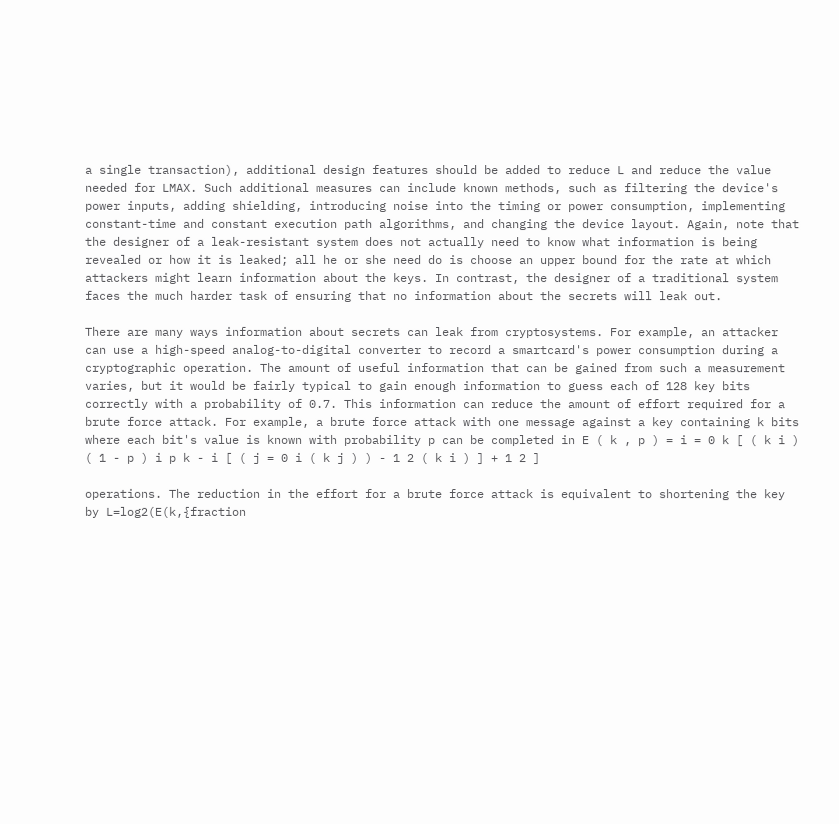a single transaction), additional design features should be added to reduce L and reduce the value needed for LMAX. Such additional measures can include known methods, such as filtering the device's power inputs, adding shielding, introducing noise into the timing or power consumption, implementing constant-time and constant execution path algorithms, and changing the device layout. Again, note that the designer of a leak-resistant system does not actually need to know what information is being revealed or how it is leaked; all he or she need do is choose an upper bound for the rate at which attackers might learn information about the keys. In contrast, the designer of a traditional system faces the much harder task of ensuring that no information about the secrets will leak out.

There are many ways information about secrets can leak from cryptosystems. For example, an attacker can use a high-speed analog-to-digital converter to record a smartcard's power consumption during a cryptographic operation. The amount of useful information that can be gained from such a measurement varies, but it would be fairly typical to gain enough information to guess each of 128 key bits correctly with a probability of 0.7. This information can reduce the amount of effort required for a brute force attack. For example, a brute force attack with one message against a key containing k bits where each bit's value is known with probability p can be completed in E ( k , p ) = i = 0 k [ ( k i ) ( 1 - p ) i p k - i [ ( j = 0 i ( k j ) ) - 1 2 ( k i ) ] + 1 2 ]

operations. The reduction in the effort for a brute force attack is equivalent to shortening the key by L=log2(E(k,{fraction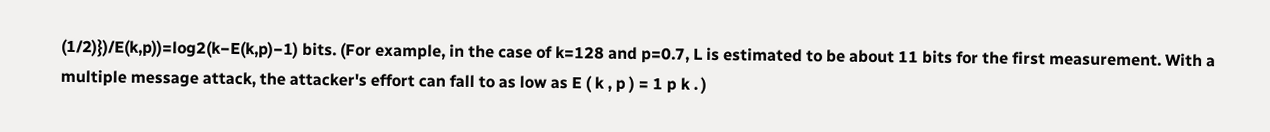(1/2)})/E(k,p))=log2(k−E(k,p)−1) bits. (For example, in the case of k=128 and p=0.7, L is estimated to be about 11 bits for the first measurement. With a multiple message attack, the attacker's effort can fall to as low as E ( k , p ) = 1 p k . )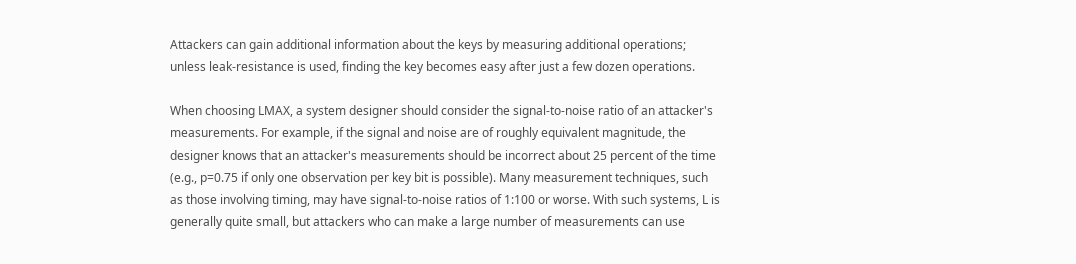Attackers can gain additional information about the keys by measuring additional operations; unless leak-resistance is used, finding the key becomes easy after just a few dozen operations.

When choosing LMAX, a system designer should consider the signal-to-noise ratio of an attacker's measurements. For example, if the signal and noise are of roughly equivalent magnitude, the designer knows that an attacker's measurements should be incorrect about 25 percent of the time (e.g., p=0.75 if only one observation per key bit is possible). Many measurement techniques, such as those involving timing, may have signal-to-noise ratios of 1:100 or worse. With such systems, L is generally quite small, but attackers who can make a large number of measurements can use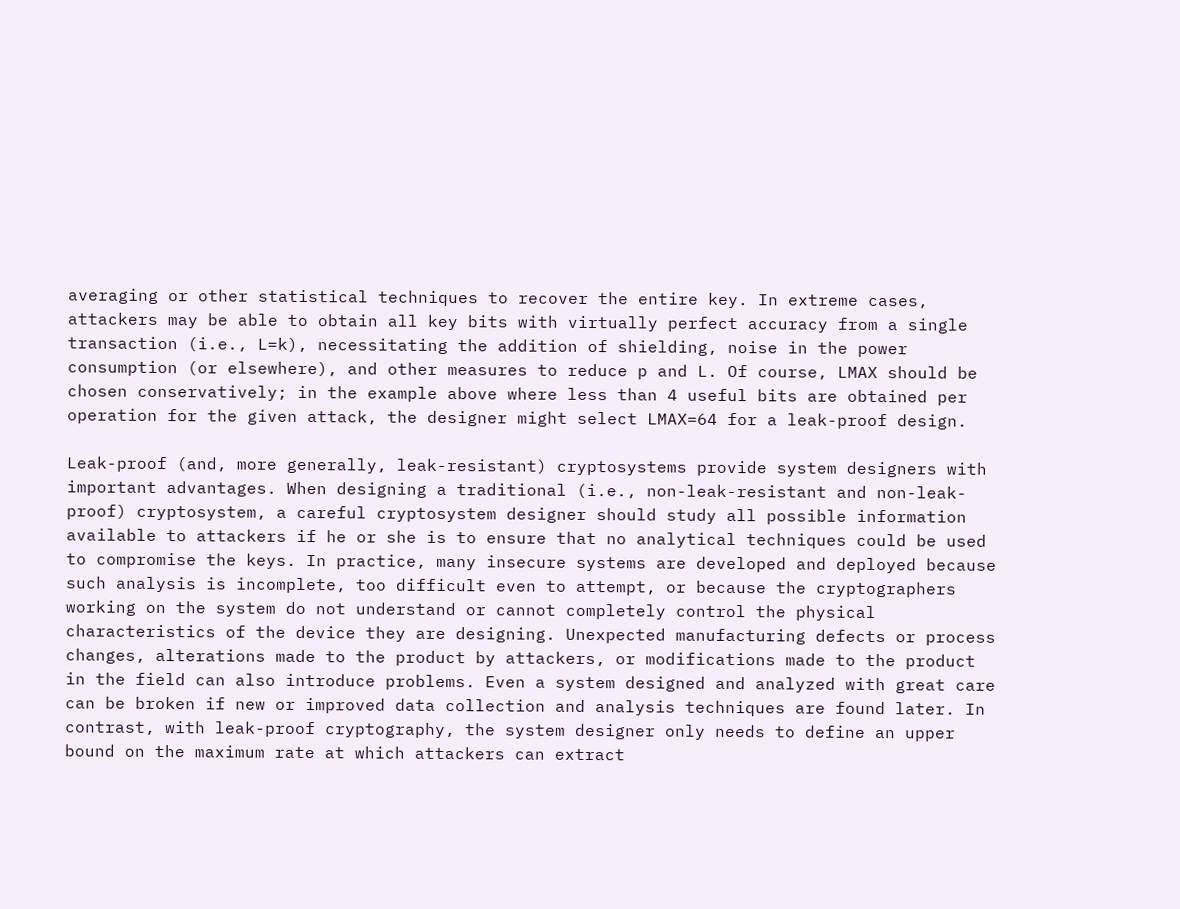averaging or other statistical techniques to recover the entire key. In extreme cases, attackers may be able to obtain all key bits with virtually perfect accuracy from a single transaction (i.e., L=k), necessitating the addition of shielding, noise in the power consumption (or elsewhere), and other measures to reduce p and L. Of course, LMAX should be chosen conservatively; in the example above where less than 4 useful bits are obtained per operation for the given attack, the designer might select LMAX=64 for a leak-proof design.

Leak-proof (and, more generally, leak-resistant) cryptosystems provide system designers with important advantages. When designing a traditional (i.e., non-leak-resistant and non-leak-proof) cryptosystem, a careful cryptosystem designer should study all possible information available to attackers if he or she is to ensure that no analytical techniques could be used to compromise the keys. In practice, many insecure systems are developed and deployed because such analysis is incomplete, too difficult even to attempt, or because the cryptographers working on the system do not understand or cannot completely control the physical characteristics of the device they are designing. Unexpected manufacturing defects or process changes, alterations made to the product by attackers, or modifications made to the product in the field can also introduce problems. Even a system designed and analyzed with great care can be broken if new or improved data collection and analysis techniques are found later. In contrast, with leak-proof cryptography, the system designer only needs to define an upper bound on the maximum rate at which attackers can extract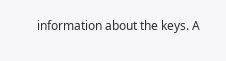information about the keys. A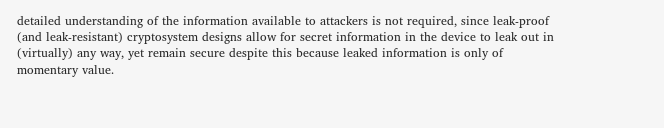detailed understanding of the information available to attackers is not required, since leak-proof (and leak-resistant) cryptosystem designs allow for secret information in the device to leak out in (virtually) any way, yet remain secure despite this because leaked information is only of momentary value.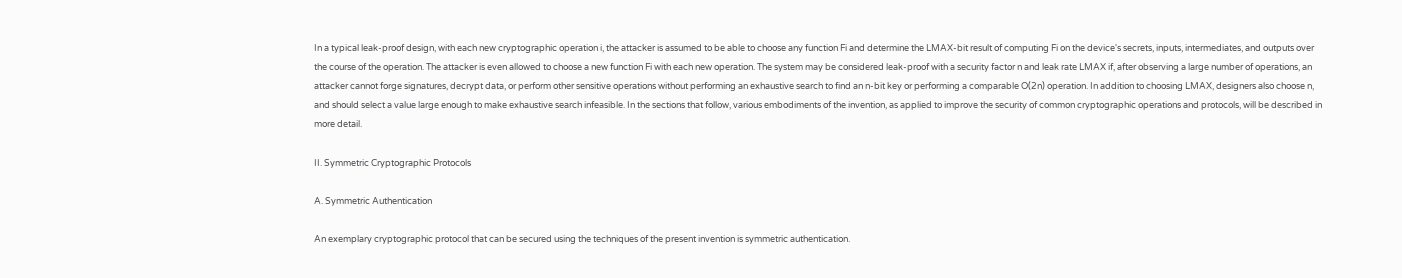In a typical leak-proof design, with each new cryptographic operation i, the attacker is assumed to be able to choose any function Fi and determine the LMAX-bit result of computing Fi on the device's secrets, inputs, intermediates, and outputs over the course of the operation. The attacker is even allowed to choose a new function Fi with each new operation. The system may be considered leak-proof with a security factor n and leak rate LMAX if, after observing a large number of operations, an attacker cannot forge signatures, decrypt data, or perform other sensitive operations without performing an exhaustive search to find an n-bit key or performing a comparable O(2n) operation. In addition to choosing LMAX, designers also choose n, and should select a value large enough to make exhaustive search infeasible. In the sections that follow, various embodiments of the invention, as applied to improve the security of common cryptographic operations and protocols, will be described in more detail.

II. Symmetric Cryptographic Protocols

A. Symmetric Authentication

An exemplary cryptographic protocol that can be secured using the techniques of the present invention is symmetric authentication.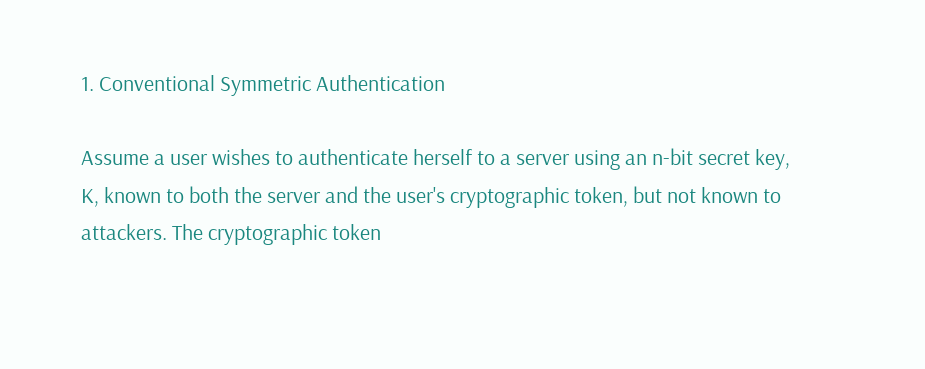1. Conventional Symmetric Authentication

Assume a user wishes to authenticate herself to a server using an n-bit secret key, K, known to both the server and the user's cryptographic token, but not known to attackers. The cryptographic token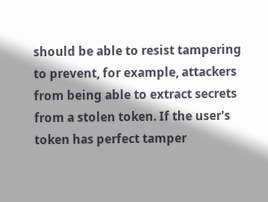should be able to resist tampering to prevent, for example, attackers from being able to extract secrets from a stolen token. If the user's token has perfect tamper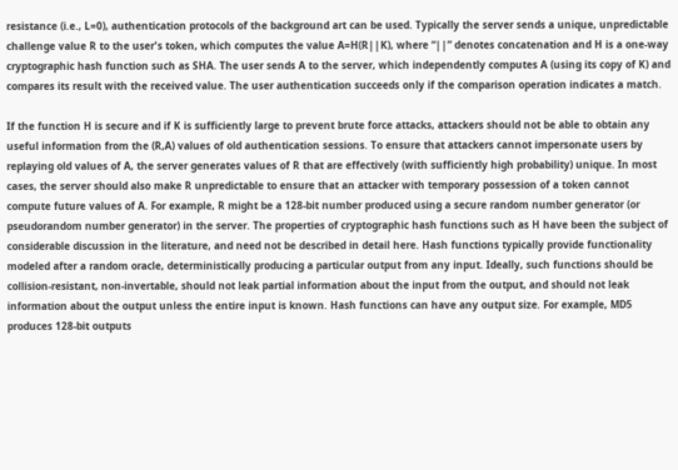resistance (i.e., L=0), authentication protocols of the background art can be used. Typically the server sends a unique, unpredictable challenge value R to the user's token, which computes the value A=H(R||K), where “||” denotes concatenation and H is a one-way cryptographic hash function such as SHA. The user sends A to the server, which independently computes A (using its copy of K) and compares its result with the received value. The user authentication succeeds only if the comparison operation indicates a match.

If the function H is secure and if K is sufficiently large to prevent brute force attacks, attackers should not be able to obtain any useful information from the (R,A) values of old authentication sessions. To ensure that attackers cannot impersonate users by replaying old values of A, the server generates values of R that are effectively (with sufficiently high probability) unique. In most cases, the server should also make R unpredictable to ensure that an attacker with temporary possession of a token cannot compute future values of A. For example, R might be a 128-bit number produced using a secure random number generator (or pseudorandom number generator) in the server. The properties of cryptographic hash functions such as H have been the subject of considerable discussion in the literature, and need not be described in detail here. Hash functions typically provide functionality modeled after a random oracle, deterministically producing a particular output from any input. Ideally, such functions should be collision-resistant, non-invertable, should not leak partial information about the input from the output, and should not leak information about the output unless the entire input is known. Hash functions can have any output size. For example, MD5 produces 128-bit outputs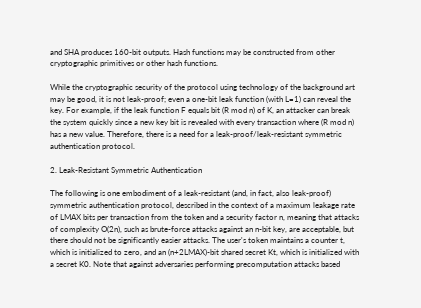and SHA produces 160-bit outputs. Hash functions may be constructed from other cryptographic primitives or other hash functions.

While the cryptographic security of the protocol using technology of the background art may be good, it is not leak-proof; even a one-bit leak function (with L=1) can reveal the key. For example, if the leak function F equals bit (R mod n) of K, an attacker can break the system quickly since a new key bit is revealed with every transaction where (R mod n) has a new value. Therefore, there is a need for a leak-proof/leak-resistant symmetric authentication protocol.

2. Leak-Resistant Symmetric Authentication

The following is one embodiment of a leak-resistant (and, in fact, also leak-proof) symmetric authentication protocol, described in the context of a maximum leakage rate of LMAX bits per transaction from the token and a security factor n, meaning that attacks of complexity O(2n), such as brute-force attacks against an n-bit key, are acceptable, but there should not be significantly easier attacks. The user's token maintains a counter t, which is initialized to zero, and an (n+2LMAX)-bit shared secret Kt, which is initialized with a secret K0. Note that against adversaries performing precomputation attacks based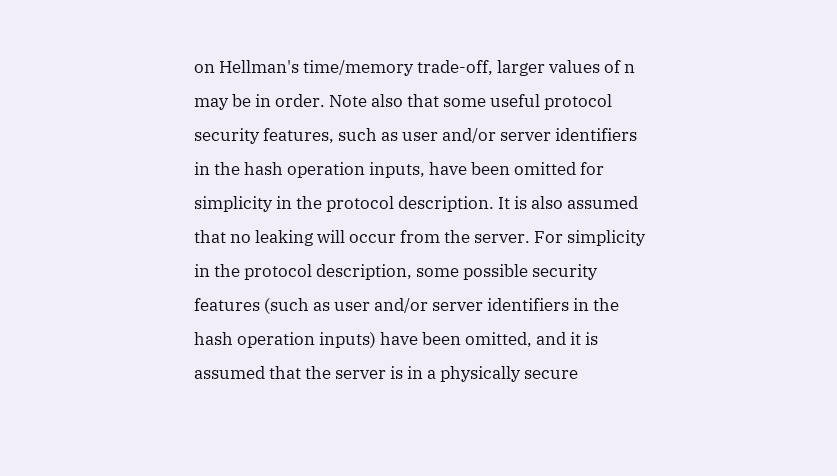on Hellman's time/memory trade-off, larger values of n may be in order. Note also that some useful protocol security features, such as user and/or server identifiers in the hash operation inputs, have been omitted for simplicity in the protocol description. It is also assumed that no leaking will occur from the server. For simplicity in the protocol description, some possible security features (such as user and/or server identifiers in the hash operation inputs) have been omitted, and it is assumed that the server is in a physically secure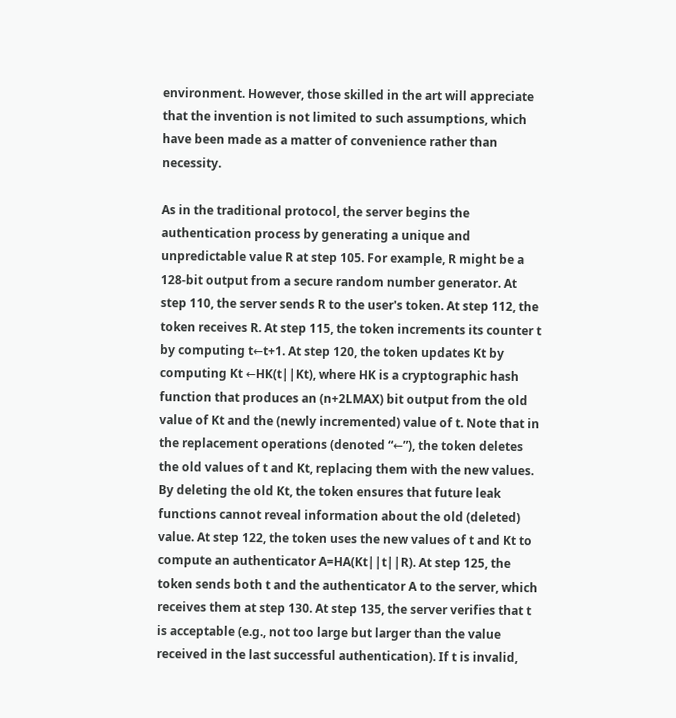environment. However, those skilled in the art will appreciate that the invention is not limited to such assumptions, which have been made as a matter of convenience rather than necessity.

As in the traditional protocol, the server begins the authentication process by generating a unique and unpredictable value R at step 105. For example, R might be a 128-bit output from a secure random number generator. At step 110, the server sends R to the user's token. At step 112, the token receives R. At step 115, the token increments its counter t by computing t←t+1. At step 120, the token updates Kt by computing Kt ←HK(t||Kt), where HK is a cryptographic hash function that produces an (n+2LMAX) bit output from the old value of Kt and the (newly incremented) value of t. Note that in the replacement operations (denoted “←”), the token deletes the old values of t and Kt, replacing them with the new values. By deleting the old Kt, the token ensures that future leak functions cannot reveal information about the old (deleted) value. At step 122, the token uses the new values of t and Kt to compute an authenticator A=HA(Kt||t||R). At step 125, the token sends both t and the authenticator A to the server, which receives them at step 130. At step 135, the server verifies that t is acceptable (e.g., not too large but larger than the value received in the last successful authentication). If t is invalid,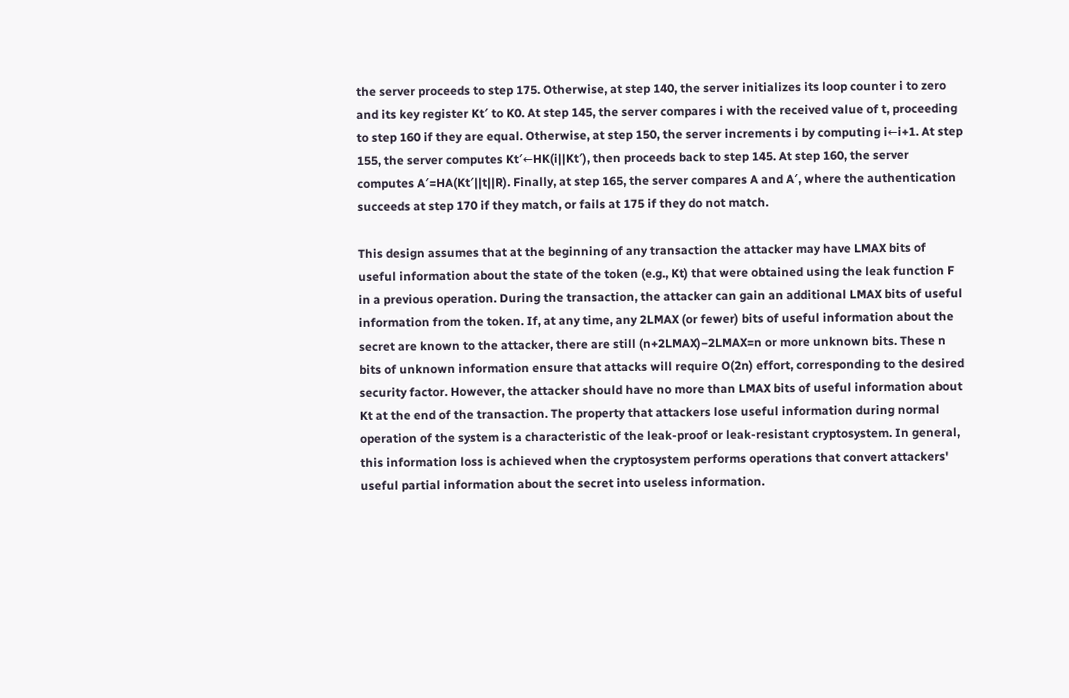the server proceeds to step 175. Otherwise, at step 140, the server initializes its loop counter i to zero and its key register Kt′ to K0. At step 145, the server compares i with the received value of t, proceeding to step 160 if they are equal. Otherwise, at step 150, the server increments i by computing i←i+1. At step 155, the server computes Kt′←HK(i||Kt′), then proceeds back to step 145. At step 160, the server computes A′=HA(Kt′||t||R). Finally, at step 165, the server compares A and A′, where the authentication succeeds at step 170 if they match, or fails at 175 if they do not match.

This design assumes that at the beginning of any transaction the attacker may have LMAX bits of useful information about the state of the token (e.g., Kt) that were obtained using the leak function F in a previous operation. During the transaction, the attacker can gain an additional LMAX bits of useful information from the token. If, at any time, any 2LMAX (or fewer) bits of useful information about the secret are known to the attacker, there are still (n+2LMAX)−2LMAX=n or more unknown bits. These n bits of unknown information ensure that attacks will require O(2n) effort, corresponding to the desired security factor. However, the attacker should have no more than LMAX bits of useful information about Kt at the end of the transaction. The property that attackers lose useful information during normal operation of the system is a characteristic of the leak-proof or leak-resistant cryptosystem. In general, this information loss is achieved when the cryptosystem performs operations that convert attackers' useful partial information about the secret into useless information.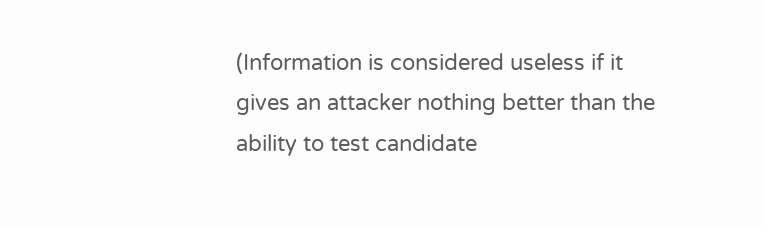(Information is considered useless if it gives an attacker nothing better than the ability to test candidate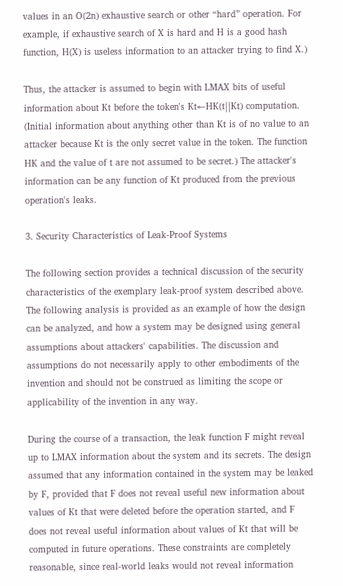values in an O(2n) exhaustive search or other “hard” operation. For example, if exhaustive search of X is hard and H is a good hash function, H(X) is useless information to an attacker trying to find X.)

Thus, the attacker is assumed to begin with LMAX bits of useful information about Kt before the token's Kt←HK(t||Kt) computation. (Initial information about anything other than Kt is of no value to an attacker because Kt is the only secret value in the token. The function HK and the value of t are not assumed to be secret.) The attacker's information can be any function of Kt produced from the previous operation's leaks.

3. Security Characteristics of Leak-Proof Systems

The following section provides a technical discussion of the security characteristics of the exemplary leak-proof system described above. The following analysis is provided as an example of how the design can be analyzed, and how a system may be designed using general assumptions about attackers' capabilities. The discussion and assumptions do not necessarily apply to other embodiments of the invention and should not be construed as limiting the scope or applicability of the invention in any way.

During the course of a transaction, the leak function F might reveal up to LMAX information about the system and its secrets. The design assumed that any information contained in the system may be leaked by F, provided that F does not reveal useful new information about values of Kt that were deleted before the operation started, and F does not reveal useful information about values of Kt that will be computed in future operations. These constraints are completely reasonable, since real-world leaks would not reveal information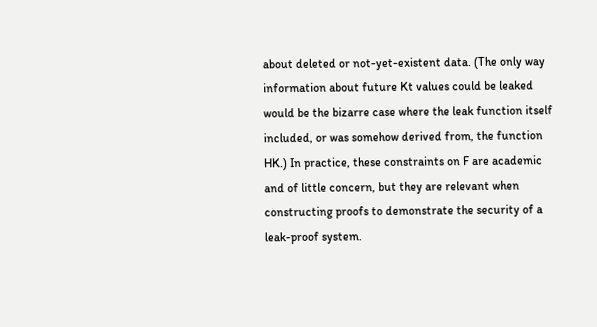about deleted or not-yet-existent data. (The only way information about future Kt values could be leaked would be the bizarre case where the leak function itself included, or was somehow derived from, the function HK.) In practice, these constraints on F are academic and of little concern, but they are relevant when constructing proofs to demonstrate the security of a leak-proof system.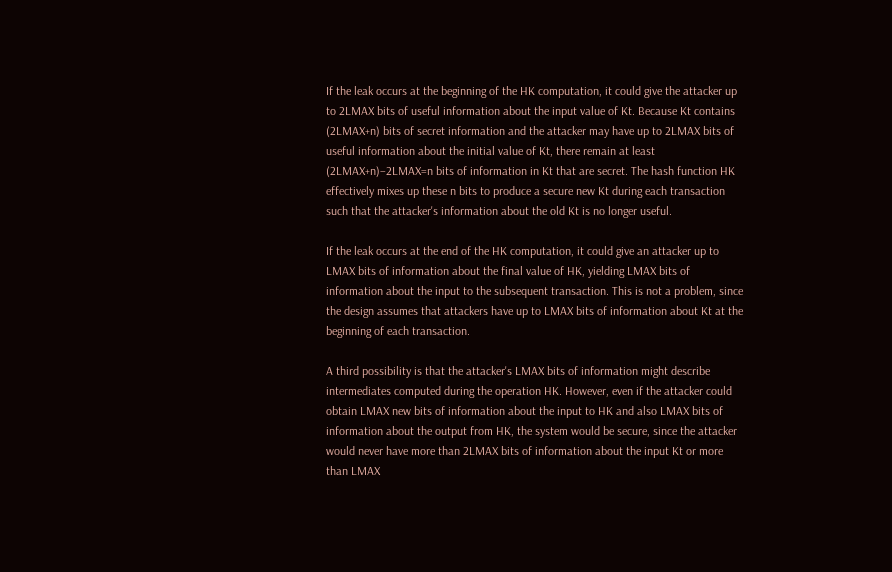If the leak occurs at the beginning of the HK computation, it could give the attacker up to 2LMAX bits of useful information about the input value of Kt. Because Kt contains (2LMAX+n) bits of secret information and the attacker may have up to 2LMAX bits of useful information about the initial value of Kt, there remain at least (2LMAX+n)−2LMAX=n bits of information in Kt that are secret. The hash function HK effectively mixes up these n bits to produce a secure new Kt during each transaction such that the attacker's information about the old Kt is no longer useful.

If the leak occurs at the end of the HK computation, it could give an attacker up to LMAX bits of information about the final value of HK, yielding LMAX bits of information about the input to the subsequent transaction. This is not a problem, since the design assumes that attackers have up to LMAX bits of information about Kt at the beginning of each transaction.

A third possibility is that the attacker's LMAX bits of information might describe intermediates computed during the operation HK. However, even if the attacker could obtain LMAX new bits of information about the input to HK and also LMAX bits of information about the output from HK, the system would be secure, since the attacker would never have more than 2LMAX bits of information about the input Kt or more than LMAX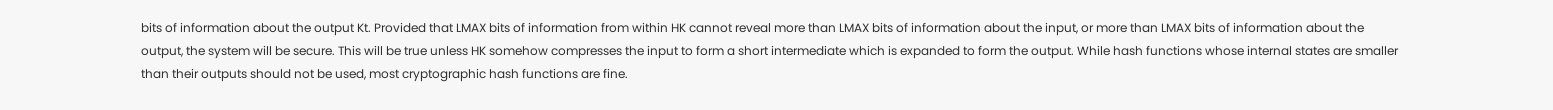bits of information about the output Kt. Provided that LMAX bits of information from within HK cannot reveal more than LMAX bits of information about the input, or more than LMAX bits of information about the output, the system will be secure. This will be true unless HK somehow compresses the input to form a short intermediate which is expanded to form the output. While hash functions whose internal states are smaller than their outputs should not be used, most cryptographic hash functions are fine.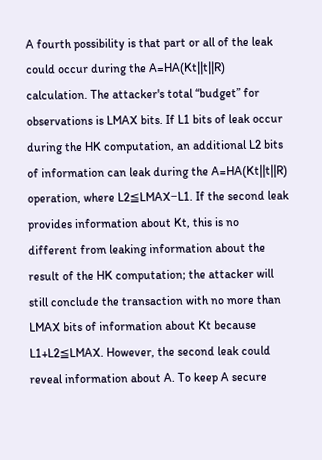A fourth possibility is that part or all of the leak could occur during the A=HA(Kt||t||R) calculation. The attacker's total “budget” for observations is LMAX bits. If L1 bits of leak occur during the HK computation, an additional L2 bits of information can leak during the A=HA(Kt||t||R) operation, where L2≦LMAX−L1. If the second leak provides information about Kt, this is no different from leaking information about the result of the HK computation; the attacker will still conclude the transaction with no more than LMAX bits of information about Kt because L1+L2≦LMAX. However, the second leak could reveal information about A. To keep A secure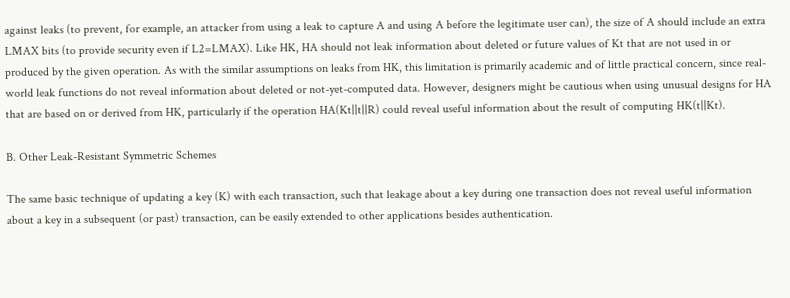against leaks (to prevent, for example, an attacker from using a leak to capture A and using A before the legitimate user can), the size of A should include an extra LMAX bits (to provide security even if L2=LMAX). Like HK, HA should not leak information about deleted or future values of Kt that are not used in or produced by the given operation. As with the similar assumptions on leaks from HK, this limitation is primarily academic and of little practical concern, since real-world leak functions do not reveal information about deleted or not-yet-computed data. However, designers might be cautious when using unusual designs for HA that are based on or derived from HK, particularly if the operation HA(Kt||t||R) could reveal useful information about the result of computing HK(t||Kt).

B. Other Leak-Resistant Symmetric Schemes

The same basic technique of updating a key (K) with each transaction, such that leakage about a key during one transaction does not reveal useful information about a key in a subsequent (or past) transaction, can be easily extended to other applications besides authentication.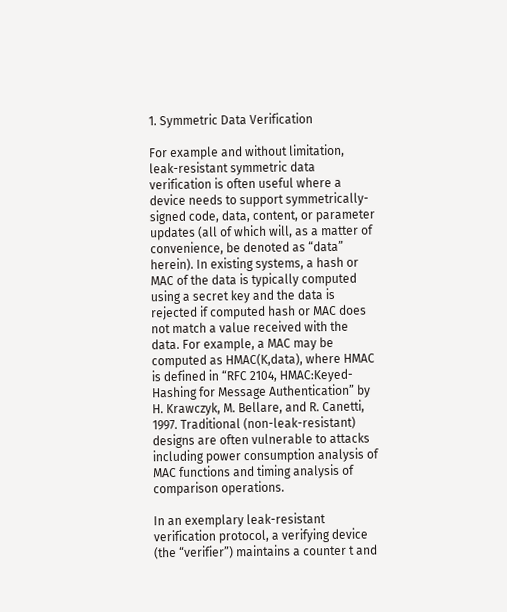1. Symmetric Data Verification

For example and without limitation, leak-resistant symmetric data verification is often useful where a device needs to support symmetrically-signed code, data, content, or parameter updates (all of which will, as a matter of convenience, be denoted as “data” herein). In existing systems, a hash or MAC of the data is typically computed using a secret key and the data is rejected if computed hash or MAC does not match a value received with the data. For example, a MAC may be computed as HMAC(K,data), where HMAC is defined in “RFC 2104, HMAC:Keyed-Hashing for Message Authentication” by H. Krawczyk, M. Bellare, and R. Canetti, 1997. Traditional (non-leak-resistant) designs are often vulnerable to attacks including power consumption analysis of MAC functions and timing analysis of comparison operations.

In an exemplary leak-resistant verification protocol, a verifying device (the “verifier”) maintains a counter t and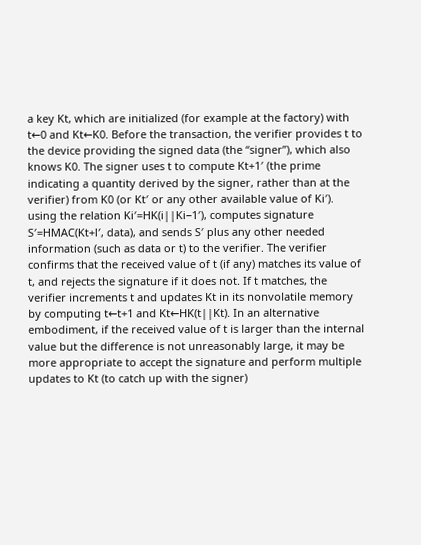a key Kt, which are initialized (for example at the factory) with t←0 and Kt←K0. Before the transaction, the verifier provides t to the device providing the signed data (the “signer”), which also knows K0. The signer uses t to compute Kt+1′ (the prime indicating a quantity derived by the signer, rather than at the verifier) from K0 (or Kt′ or any other available value of Ki′). using the relation Ki′=HK(i||Ki−1′), computes signature S′=HMAC(Kt+l′, data), and sends S′ plus any other needed information (such as data or t) to the verifier. The verifier confirms that the received value of t (if any) matches its value of t, and rejects the signature if it does not. If t matches, the verifier increments t and updates Kt in its nonvolatile memory by computing t←t+1 and Kt←HK(t||Kt). In an alternative embodiment, if the received value of t is larger than the internal value but the difference is not unreasonably large, it may be more appropriate to accept the signature and perform multiple updates to Kt (to catch up with the signer)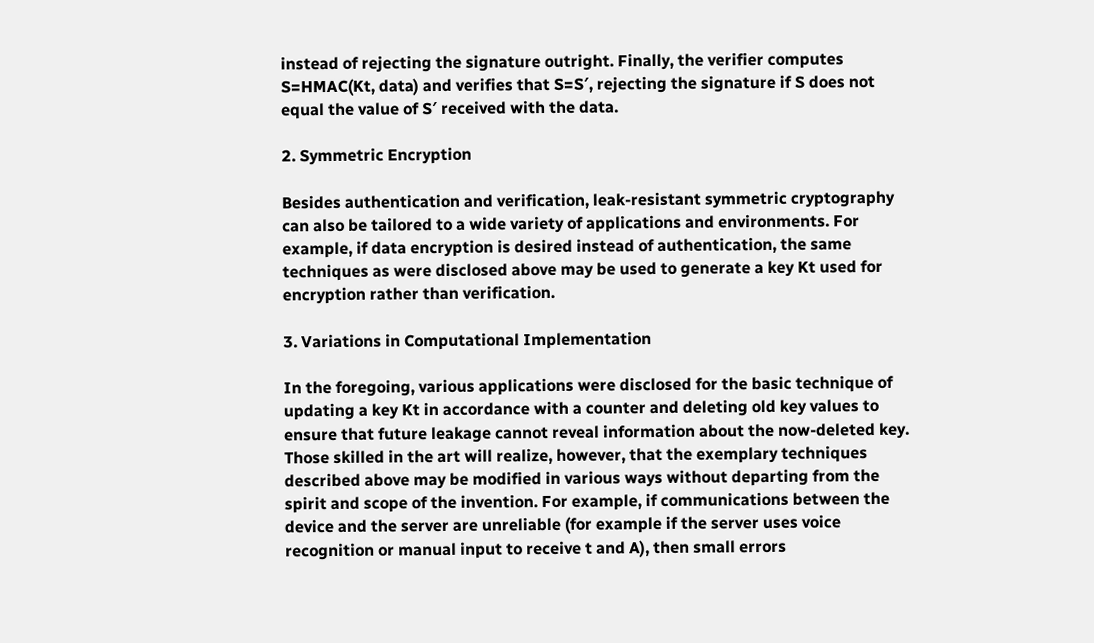instead of rejecting the signature outright. Finally, the verifier computes S=HMAC(Kt, data) and verifies that S=S′, rejecting the signature if S does not equal the value of S′ received with the data.

2. Symmetric Encryption

Besides authentication and verification, leak-resistant symmetric cryptography can also be tailored to a wide variety of applications and environments. For example, if data encryption is desired instead of authentication, the same techniques as were disclosed above may be used to generate a key Kt used for encryption rather than verification.

3. Variations in Computational Implementation

In the foregoing, various applications were disclosed for the basic technique of updating a key Kt in accordance with a counter and deleting old key values to ensure that future leakage cannot reveal information about the now-deleted key. Those skilled in the art will realize, however, that the exemplary techniques described above may be modified in various ways without departing from the spirit and scope of the invention. For example, if communications between the device and the server are unreliable (for example if the server uses voice recognition or manual input to receive t and A), then small errors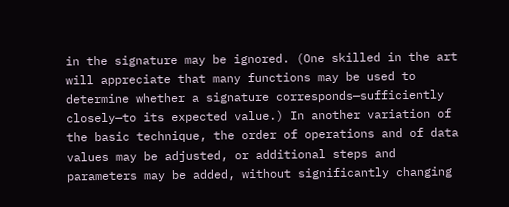in the signature may be ignored. (One skilled in the art will appreciate that many functions may be used to determine whether a signature corresponds—sufficiently closely—to its expected value.) In another variation of the basic technique, the order of operations and of data values may be adjusted, or additional steps and parameters may be added, without significantly changing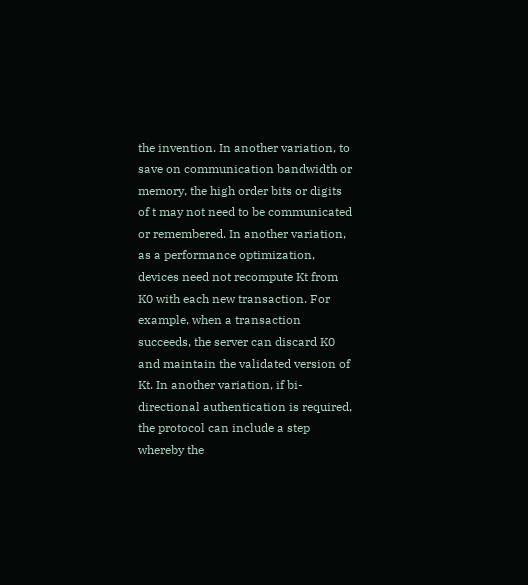the invention. In another variation, to save on communication bandwidth or memory, the high order bits or digits of t may not need to be communicated or remembered. In another variation, as a performance optimization, devices need not recompute Kt from K0 with each new transaction. For example, when a transaction succeeds, the server can discard K0 and maintain the validated version of Kt. In another variation, if bi-directional authentication is required, the protocol can include a step whereby the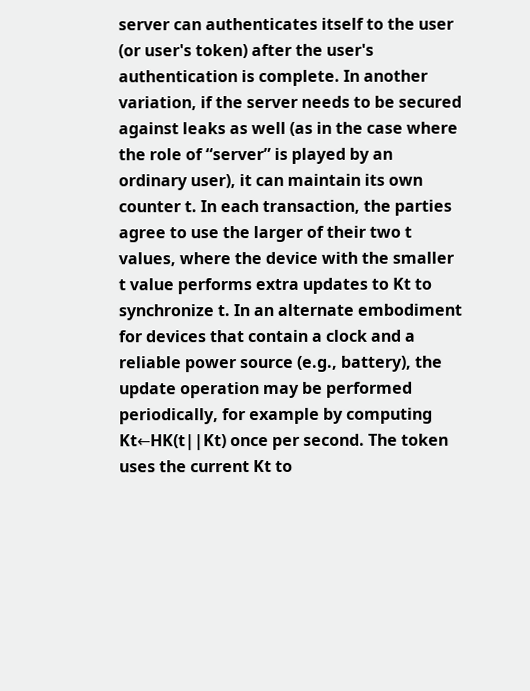server can authenticates itself to the user (or user's token) after the user's authentication is complete. In another variation, if the server needs to be secured against leaks as well (as in the case where the role of “server” is played by an ordinary user), it can maintain its own counter t. In each transaction, the parties agree to use the larger of their two t values, where the device with the smaller t value performs extra updates to Kt to synchronize t. In an alternate embodiment for devices that contain a clock and a reliable power source (e.g., battery), the update operation may be performed periodically, for example by computing Kt←HK(t||Kt) once per second. The token uses the current Kt to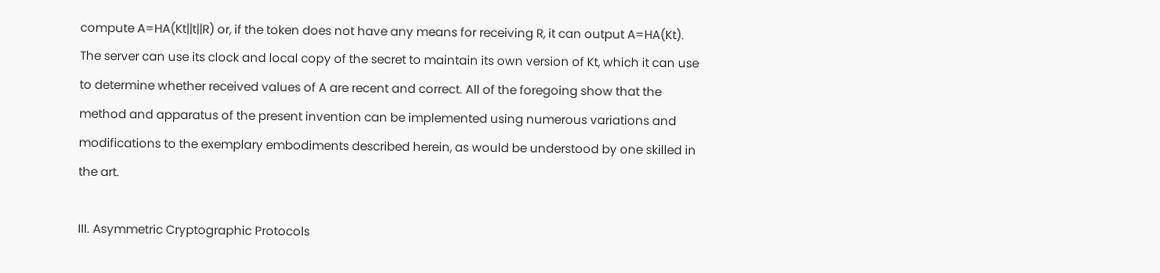compute A=HA(Kt||t||R) or, if the token does not have any means for receiving R, it can output A=HA(Kt). The server can use its clock and local copy of the secret to maintain its own version of Kt, which it can use to determine whether received values of A are recent and correct. All of the foregoing show that the method and apparatus of the present invention can be implemented using numerous variations and modifications to the exemplary embodiments described herein, as would be understood by one skilled in the art.

III. Asymmetric Cryptographic Protocols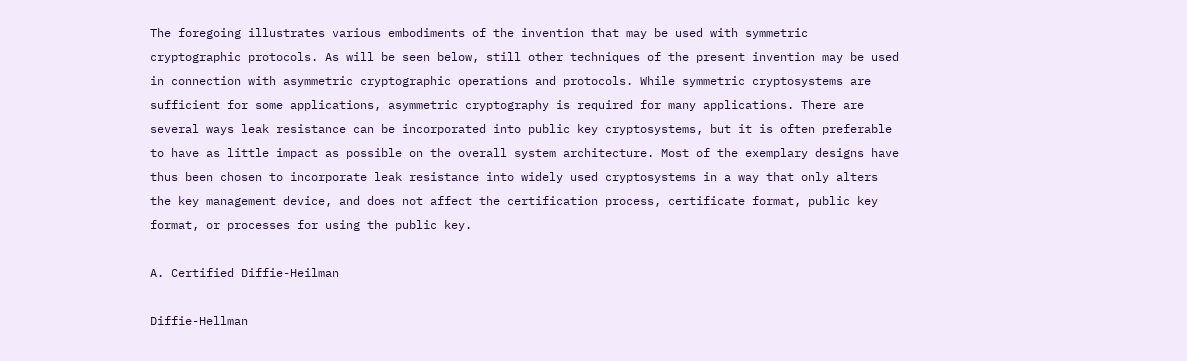The foregoing illustrates various embodiments of the invention that may be used with symmetric cryptographic protocols. As will be seen below, still other techniques of the present invention may be used in connection with asymmetric cryptographic operations and protocols. While symmetric cryptosystems are sufficient for some applications, asymmetric cryptography is required for many applications. There are several ways leak resistance can be incorporated into public key cryptosystems, but it is often preferable to have as little impact as possible on the overall system architecture. Most of the exemplary designs have thus been chosen to incorporate leak resistance into widely used cryptosystems in a way that only alters the key management device, and does not affect the certification process, certificate format, public key format, or processes for using the public key.

A. Certified Diffie-Heilman

Diffie-Hellman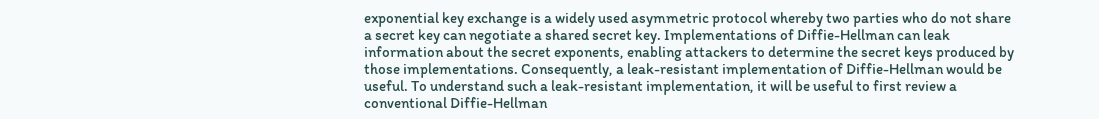exponential key exchange is a widely used asymmetric protocol whereby two parties who do not share a secret key can negotiate a shared secret key. Implementations of Diffie-Hellman can leak information about the secret exponents, enabling attackers to determine the secret keys produced by those implementations. Consequently, a leak-resistant implementation of Diffie-Hellman would be useful. To understand such a leak-resistant implementation, it will be useful to first review a conventional Diffie-Hellman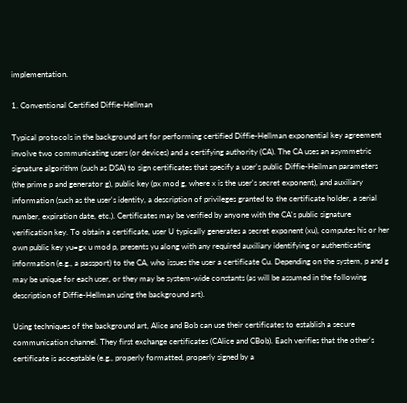implementation.

1. Conventional Certified Diffie-Hellman

Typical protocols in the background art for performing certified Diffie-Hellman exponential key agreement involve two communicating users (or devices) and a certifying authority (CA). The CA uses an asymmetric signature algorithm (such as DSA) to sign certificates that specify a user's public Diffie-Heilman parameters (the prime p and generator g), public key (px mod g, where x is the user's secret exponent), and auxiliary information (such as the user's identity, a description of privileges granted to the certificate holder, a serial number, expiration date, etc.). Certificates may be verified by anyone with the CA's public signature verification key. To obtain a certificate, user U typically generates a secret exponent (xu), computes his or her own public key yu=gx u mod p, presents yu along with any required auxiliary identifying or authenticating information (e.g., a passport) to the CA, who issues the user a certificate Cu. Depending on the system, p and g may be unique for each user, or they may be system-wide constants (as will be assumed in the following description of Diffie-Hellman using the background art).

Using techniques of the background art, Alice and Bob can use their certificates to establish a secure communication channel. They first exchange certificates (CAlice and CBob). Each verifies that the other's certificate is acceptable (e.g., properly formatted, properly signed by a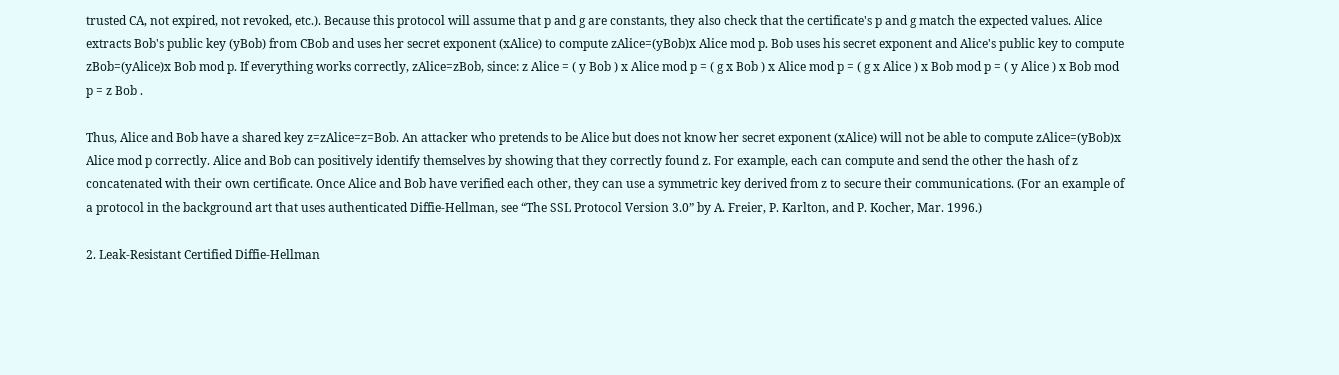trusted CA, not expired, not revoked, etc.). Because this protocol will assume that p and g are constants, they also check that the certificate's p and g match the expected values. Alice extracts Bob's public key (yBob) from CBob and uses her secret exponent (xAlice) to compute zAlice=(yBob)x Alice mod p. Bob uses his secret exponent and Alice's public key to compute zBob=(yAlice)x Bob mod p. If everything works correctly, zAlice=zBob, since: z Alice = ( y Bob ) x Alice mod p = ( g x Bob ) x Alice mod p = ( g x Alice ) x Bob mod p = ( y Alice ) x Bob mod p = z Bob .

Thus, Alice and Bob have a shared key z=zAlice=z=Bob. An attacker who pretends to be Alice but does not know her secret exponent (xAlice) will not be able to compute zAlice=(yBob)x Alice mod p correctly. Alice and Bob can positively identify themselves by showing that they correctly found z. For example, each can compute and send the other the hash of z concatenated with their own certificate. Once Alice and Bob have verified each other, they can use a symmetric key derived from z to secure their communications. (For an example of a protocol in the background art that uses authenticated Diffie-Hellman, see “The SSL Protocol Version 3.0” by A. Freier, P. Karlton, and P. Kocher, Mar. 1996.)

2. Leak-Resistant Certified Diffie-Hellman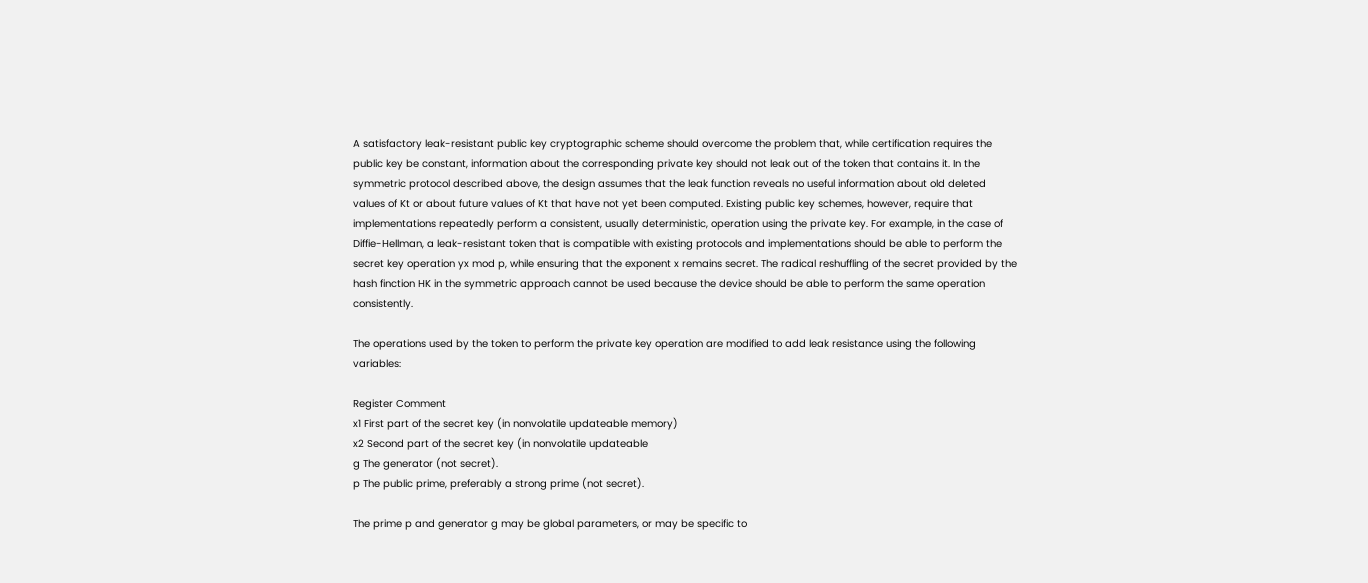A satisfactory leak-resistant public key cryptographic scheme should overcome the problem that, while certification requires the public key be constant, information about the corresponding private key should not leak out of the token that contains it. In the symmetric protocol described above, the design assumes that the leak function reveals no useful information about old deleted values of Kt or about future values of Kt that have not yet been computed. Existing public key schemes, however, require that implementations repeatedly perform a consistent, usually deterministic, operation using the private key. For example, in the case of Diffie-Hellman, a leak-resistant token that is compatible with existing protocols and implementations should be able to perform the secret key operation yx mod p, while ensuring that the exponent x remains secret. The radical reshuffling of the secret provided by the hash finction HK in the symmetric approach cannot be used because the device should be able to perform the same operation consistently.

The operations used by the token to perform the private key operation are modified to add leak resistance using the following variables:

Register Comment
x1 First part of the secret key (in nonvolatile updateable memory)
x2 Second part of the secret key (in nonvolatile updateable
g The generator (not secret).
p The public prime, preferably a strong prime (not secret).

The prime p and generator g may be global parameters, or may be specific to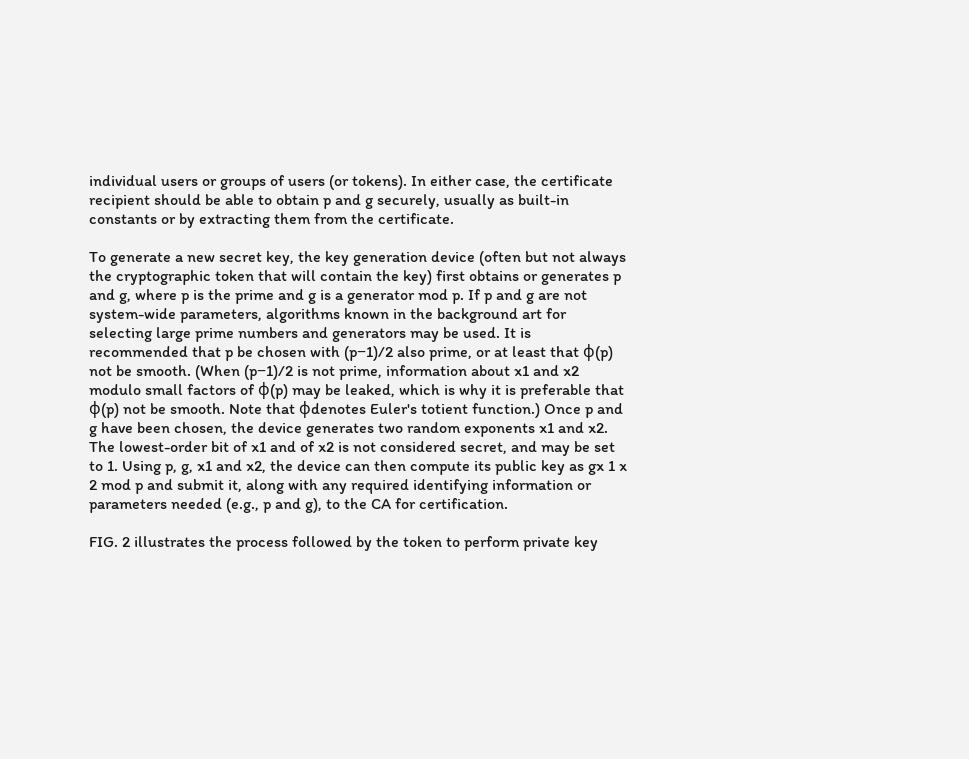individual users or groups of users (or tokens). In either case, the certificate recipient should be able to obtain p and g securely, usually as built-in constants or by extracting them from the certificate.

To generate a new secret key, the key generation device (often but not always the cryptographic token that will contain the key) first obtains or generates p and g, where p is the prime and g is a generator mod p. If p and g are not system-wide parameters, algorithms known in the background art for selecting large prime numbers and generators may be used. It is recommended that p be chosen with (p−1)/2 also prime, or at least that φ(p) not be smooth. (When (p−1)/2 is not prime, information about x1 and x2 modulo small factors of φ(p) may be leaked, which is why it is preferable that φ(p) not be smooth. Note that φdenotes Euler's totient function.) Once p and g have been chosen, the device generates two random exponents x1 and x2. The lowest-order bit of x1 and of x2 is not considered secret, and may be set to 1. Using p, g, x1 and x2, the device can then compute its public key as gx 1 x 2 mod p and submit it, along with any required identifying information or parameters needed (e.g., p and g), to the CA for certification.

FIG. 2 illustrates the process followed by the token to perform private key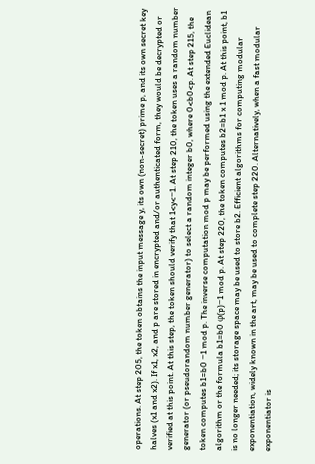operations. At step 205, the token obtains the input message y, its own (non-secret) prime p, and its own secret key halves (x1 and x2). If x1, x2, and p are stored in encrypted and/or authenticated form, they would be decrypted or verified at this point. At this step, the token should verify that 1<y<−1. At step 210, the token uses a random number generator (or pseudorandom number generator) to select a random integer b0, where 0<b0<p. At step 215, the token computes b1=b0 −1 mod p. The inverse computation mod p may be performed using the extended Euclidean algorithm or the formula b1=b0 φ(p)−1 mod p. At step 220, the token computes b2=b1 x 1 mod p. At this point, b1 is no longer needed; its storage space may be used to store b2. Efficient algorithms for computing modular exponentiation, widely known in the art, may be used to complete step 220. Alternatively, when a fast modular exponentiator is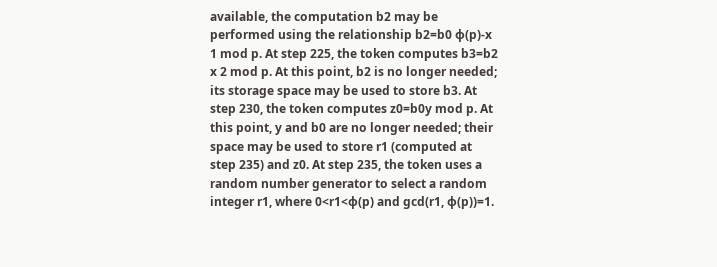available, the computation b2 may be performed using the relationship b2=b0 φ(p)-x 1 mod p. At step 225, the token computes b3=b2 x 2 mod p. At this point, b2 is no longer needed; its storage space may be used to store b3. At step 230, the token computes z0=b0y mod p. At this point, y and b0 are no longer needed; their space may be used to store r1 (computed at step 235) and z0. At step 235, the token uses a random number generator to select a random integer r1, where 0<r1<φ(p) and gcd(r1, φ(p))=1.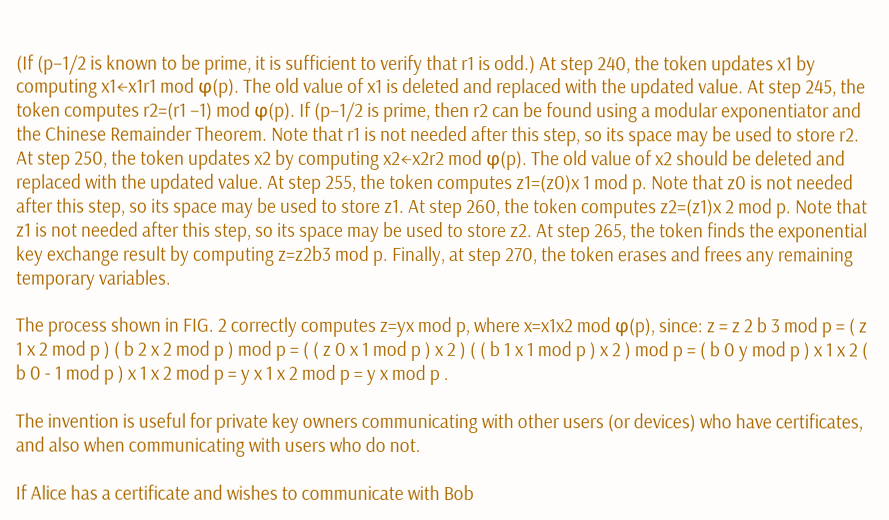(If (p−1/2 is known to be prime, it is sufficient to verify that r1 is odd.) At step 240, the token updates x1 by computing x1←x1r1 mod φ(p). The old value of x1 is deleted and replaced with the updated value. At step 245, the token computes r2=(r1 −1) mod φ(p). If (p−1/2 is prime, then r2 can be found using a modular exponentiator and the Chinese Remainder Theorem. Note that r1 is not needed after this step, so its space may be used to store r2. At step 250, the token updates x2 by computing x2←x2r2 mod φ(p). The old value of x2 should be deleted and replaced with the updated value. At step 255, the token computes z1=(z0)x 1 mod p. Note that z0 is not needed after this step, so its space may be used to store z1. At step 260, the token computes z2=(z1)x 2 mod p. Note that z1 is not needed after this step, so its space may be used to store z2. At step 265, the token finds the exponential key exchange result by computing z=z2b3 mod p. Finally, at step 270, the token erases and frees any remaining temporary variables.

The process shown in FIG. 2 correctly computes z=yx mod p, where x=x1x2 mod φ(p), since: z = z 2 b 3 mod p = ( z 1 x 2 mod p ) ( b 2 x 2 mod p ) mod p = ( ( z 0 x 1 mod p ) x 2 ) ( ( b 1 x 1 mod p ) x 2 ) mod p = ( b 0 y mod p ) x 1 x 2 ( b 0 - 1 mod p ) x 1 x 2 mod p = y x 1 x 2 mod p = y x mod p .

The invention is useful for private key owners communicating with other users (or devices) who have certificates, and also when communicating with users who do not.

If Alice has a certificate and wishes to communicate with Bob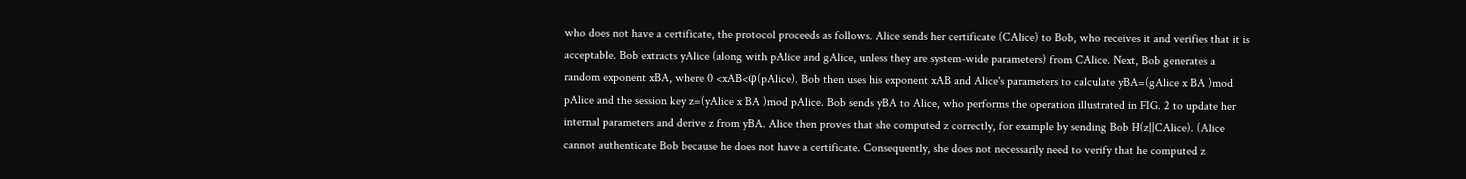who does not have a certificate, the protocol proceeds as follows. Alice sends her certificate (CAlice) to Bob, who receives it and verifies that it is acceptable. Bob extracts yAlice (along with pAlice and gAlice, unless they are system-wide parameters) from CAlice. Next, Bob generates a random exponent xBA, where 0 <xAB<φ(pAlice). Bob then uses his exponent xAB and Alice's parameters to calculate yBA=(gAlice x BA )mod pAlice and the session key z=(yAlice x BA )mod pAlice. Bob sends yBA to Alice, who performs the operation illustrated in FIG. 2 to update her internal parameters and derive z from yBA. Alice then proves that she computed z correctly, for example by sending Bob H(z||CAlice). (Alice cannot authenticate Bob because he does not have a certificate. Consequently, she does not necessarily need to verify that he computed z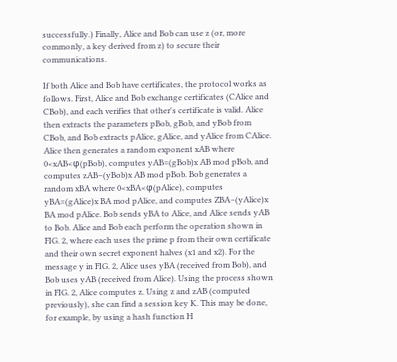successfully.) Finally, Alice and Bob can use z (or, more commonly, a key derived from z) to secure their communications.

If both Alice and Bob have certificates, the protocol works as follows. First, Alice and Bob exchange certificates (CAlice and CBob), and each verifies that other's certificate is valid. Alice then extracts the parameters pBob, gBob, and yBob from CBob, and Bob extracts pAlice, gAlice, and yAlice from CAlice. Alice then generates a random exponent xAB where 0<xAB<φ(pBob), computes yAB=(gBob)x AB mod pBob, and computes zAB−(yBob)x AB mod pBob. Bob generates a random xBA where 0<xBA<φ(pAlice), computes yBA=(gAlice)x BA mod pAlice, and computes ZBA−(yAlice)x BA mod pAlice. Bob sends yBA to Alice, and Alice sends yAB to Bob. Alice and Bob each perform the operation shown in FIG. 2, where each uses the prime p from their own certificate and their own secret exponent halves (x1 and x2). For the message y in FIG. 2, Alice uses yBA (received from Bob), and Bob uses yAB (received from Alice). Using the process shown in FIG. 2, Alice computes z. Using z and zAB (computed previously), she can find a session key K. This may be done, for example, by using a hash function H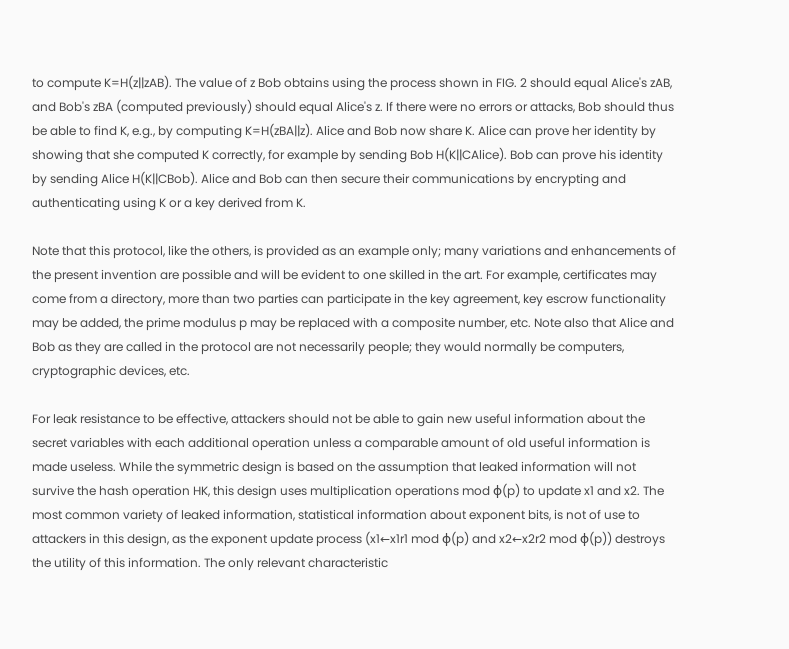to compute K=H(z||zAB). The value of z Bob obtains using the process shown in FIG. 2 should equal Alice's zAB, and Bob's zBA (computed previously) should equal Alice's z. If there were no errors or attacks, Bob should thus be able to find K, e.g., by computing K=H(zBA||z). Alice and Bob now share K. Alice can prove her identity by showing that she computed K correctly, for example by sending Bob H(K||CAlice). Bob can prove his identity by sending Alice H(K||CBob). Alice and Bob can then secure their communications by encrypting and authenticating using K or a key derived from K.

Note that this protocol, like the others, is provided as an example only; many variations and enhancements of the present invention are possible and will be evident to one skilled in the art. For example, certificates may come from a directory, more than two parties can participate in the key agreement, key escrow functionality may be added, the prime modulus p may be replaced with a composite number, etc. Note also that Alice and Bob as they are called in the protocol are not necessarily people; they would normally be computers, cryptographic devices, etc.

For leak resistance to be effective, attackers should not be able to gain new useful information about the secret variables with each additional operation unless a comparable amount of old useful information is made useless. While the symmetric design is based on the assumption that leaked information will not survive the hash operation HK, this design uses multiplication operations mod φ(p) to update x1 and x2. The most common variety of leaked information, statistical information about exponent bits, is not of use to attackers in this design, as the exponent update process (x1←x1r1 mod φ(p) and x2←x2r2 mod φ(p)) destroys the utility of this information. The only relevant characteristic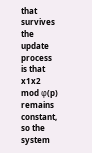that survives the update process is that x1x2 mod φ(p) remains constant, so the system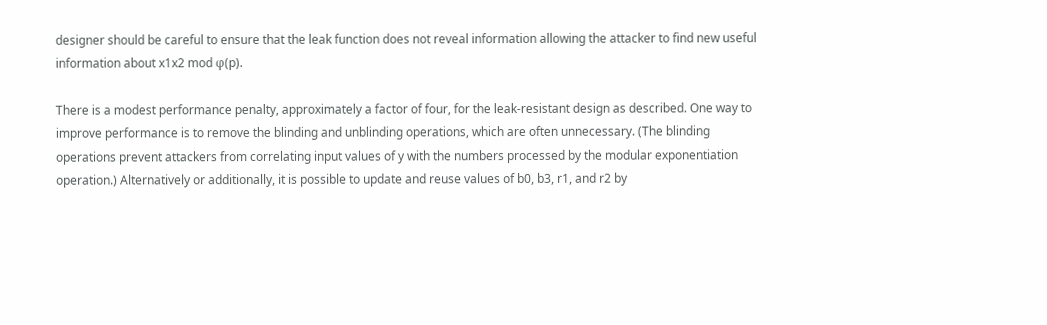designer should be careful to ensure that the leak function does not reveal information allowing the attacker to find new useful information about x1x2 mod φ(p).

There is a modest performance penalty, approximately a factor of four, for the leak-resistant design as described. One way to improve performance is to remove the blinding and unblinding operations, which are often unnecessary. (The blinding operations prevent attackers from correlating input values of y with the numbers processed by the modular exponentiation operation.) Alternatively or additionally, it is possible to update and reuse values of b0, b3, r1, and r2 by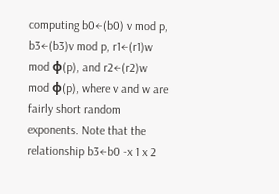computing b0←(b0) v mod p, b3←(b3)v mod p, r1←(r1)w mod φ(p), and r2←(r2)w mod φ(p), where v and w are fairly short random exponents. Note that the relationship b3←b0 -x 1 x 2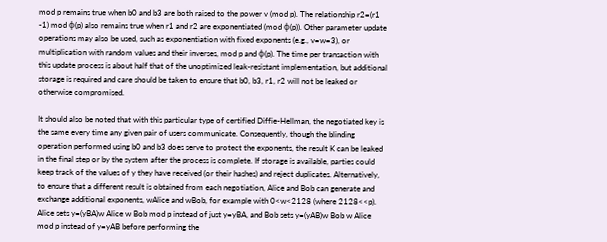mod p remains true when b0 and b3 are both raised to the power v (mod p). The relationship r2=(r1 -1) mod φ(p) also remains true when r1 and r2 are exponentiated (mod φ(p)). Other parameter update operations may also be used, such as exponentiation with fixed exponents (e.g., v=w=3), or multiplication with random values and their inverses, mod p and φ(p). The time per transaction with this update process is about half that of the unoptimized leak-resistant implementation, but additional storage is required and care should be taken to ensure that b0, b3, r1, r2 will not be leaked or otherwise compromised.

It should also be noted that with this particular type of certified Diffie-Hellman, the negotiated key is the same every time any given pair of users communicate. Consequently, though the blinding operation performed using b0 and b3 does serve to protect the exponents, the result K can be leaked in the final step or by the system after the process is complete. If storage is available, parties could keep track of the values of y they have received (or their hashes) and reject duplicates. Alternatively, to ensure that a different result is obtained from each negotiation, Alice and Bob can generate and exchange additional exponents, wAlice and wBob, for example with 0<w<2128 (where 2128<<p). Alice sets y=(yBA)w Alice w Bob mod p instead of just y=yBA, and Bob sets y=(yAB)w Bob w Alice mod p instead of y=yAB before performing the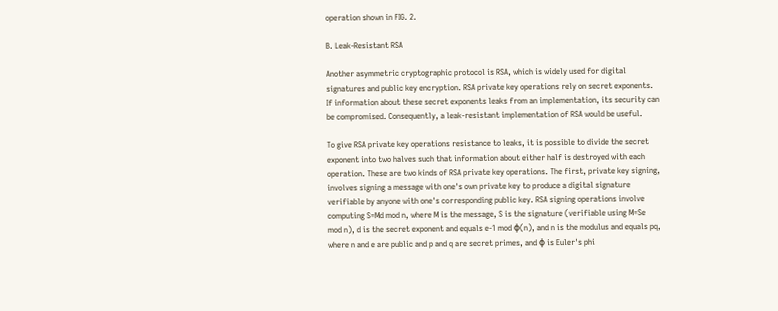operation shown in FIG. 2.

B. Leak-Resistant RSA

Another asymmetric cryptographic protocol is RSA, which is widely used for digital signatures and public key encryption. RSA private key operations rely on secret exponents. If information about these secret exponents leaks from an implementation, its security can be compromised. Consequently, a leak-resistant implementation of RSA would be useful.

To give RSA private key operations resistance to leaks, it is possible to divide the secret exponent into two halves such that information about either half is destroyed with each operation. These are two kinds of RSA private key operations. The first, private key signing, involves signing a message with one's own private key to produce a digital signature verifiable by anyone with one's corresponding public key. RSA signing operations involve computing S=Md mod n, where M is the message, S is the signature (verifiable using M=Se mod n), d is the secret exponent and equals e-1 mod φ(n), and n is the modulus and equals pq, where n and e are public and p and q are secret primes, and φ is Euler's phi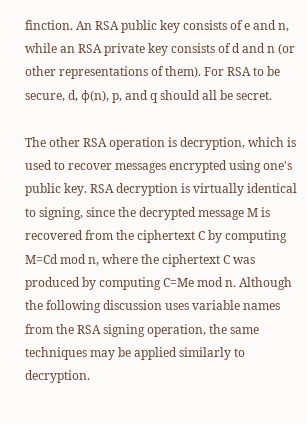finction. An RSA public key consists of e and n, while an RSA private key consists of d and n (or other representations of them). For RSA to be secure, d, φ(n), p, and q should all be secret.

The other RSA operation is decryption, which is used to recover messages encrypted using one's public key. RSA decryption is virtually identical to signing, since the decrypted message M is recovered from the ciphertext C by computing M=Cd mod n, where the ciphertext C was produced by computing C=Me mod n. Although the following discussion uses variable names from the RSA signing operation, the same techniques may be applied similarly to decryption.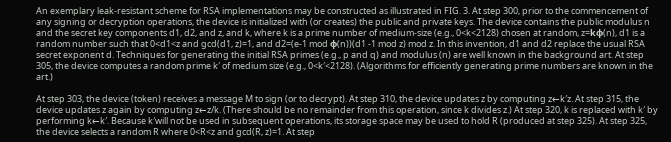An exemplary leak-resistant scheme for RSA implementations may be constructed as illustrated in FIG. 3. At step 300, prior to the commencement of any signing or decryption operations, the device is initialized with (or creates) the public and private keys. The device contains the public modulus n and the secret key components d1, d2, and z, and k, where k is a prime number of medium-size (e.g., 0<k<2128) chosen at random, z=kφ(n), d1 is a random number such that 0<d1<z and gcd(d1, z)=1, and d2=(e-1 mod φ(n))(d1 -1 mod z) mod z. In this invention, d1 and d2 replace the usual RSA secret exponent d. Techniques for generating the initial RSA primes (e.g., p and q) and modulus (n) are well known in the background art. At step 305, the device computes a random prime k′ of medium size (e.g., 0<k′<2128). (Algorithms for efficiently generating prime numbers are known in the art.)

At step 303, the device (token) receives a message M to sign (or to decrypt). At step 310, the device updates z by computing z←k′z. At step 315, the device updates z again by computing z←z/k. (There should be no remainder from this operation, since k divides z.) At step 320, k is replaced with k′ by performing k←k′. Because k′will not be used in subsequent operations, its storage space may be used to hold R (produced at step 325). At step 325, the device selects a random R where 0<R<z and gcd(R, z)=1. At step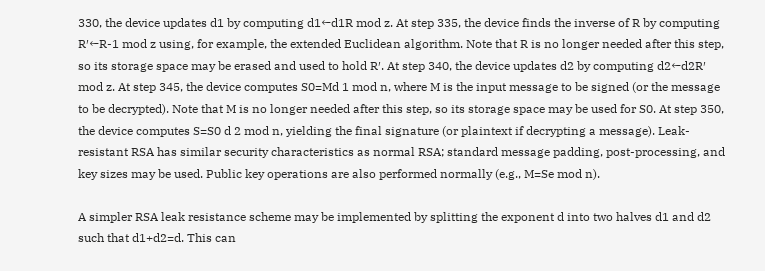330, the device updates d1 by computing d1←d1R mod z. At step 335, the device finds the inverse of R by computing R′←R-1 mod z using, for example, the extended Euclidean algorithm. Note that R is no longer needed after this step, so its storage space may be erased and used to hold R′. At step 340, the device updates d2 by computing d2←d2R′ mod z. At step 345, the device computes S0=Md 1 mod n, where M is the input message to be signed (or the message to be decrypted). Note that M is no longer needed after this step, so its storage space may be used for S0. At step 350, the device computes S=S0 d 2 mod n, yielding the final signature (or plaintext if decrypting a message). Leak-resistant RSA has similar security characteristics as normal RSA; standard message padding, post-processing, and key sizes may be used. Public key operations are also performed normally (e.g., M=Se mod n).

A simpler RSA leak resistance scheme may be implemented by splitting the exponent d into two halves d1 and d2 such that d1+d2=d. This can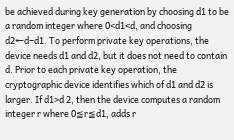be achieved during key generation by choosing d1 to be a random integer where 0<d1<d, and choosing d2←d−d1. To perform private key operations, the device needs d1 and d2, but it does not need to contain d. Prior to each private key operation, the cryptographic device identifies which of d1 and d2 is larger. If d1>d 2, then the device computes a random integer r where 0≦r≦d1, adds r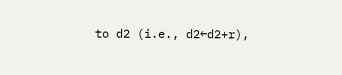to d2 (i.e., d2←d2+r),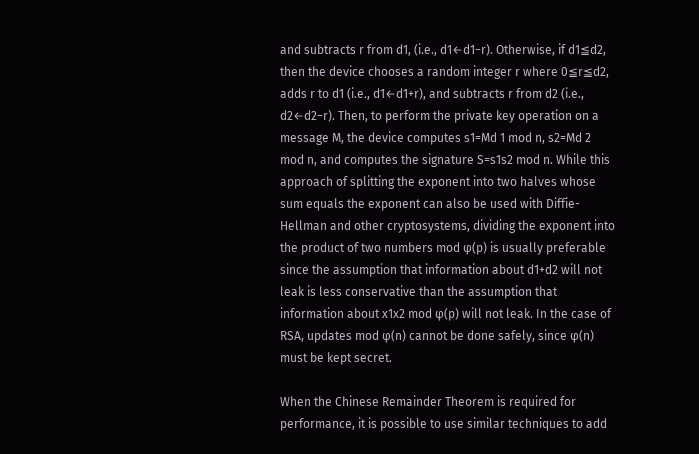and subtracts r from d1, (i.e., d1←d1−r). Otherwise, if d1≦d2, then the device chooses a random integer r where 0≦r≦d2, adds r to d1 (i.e., d1←d1+r), and subtracts r from d2 (i.e., d2←d2−r). Then, to perform the private key operation on a message M, the device computes s1=Md 1 mod n, s2=Md 2 mod n, and computes the signature S=s1s2 mod n. While this approach of splitting the exponent into two halves whose sum equals the exponent can also be used with Diffie-Hellman and other cryptosystems, dividing the exponent into the product of two numbers mod φ(p) is usually preferable since the assumption that information about d1+d2 will not leak is less conservative than the assumption that information about x1x2 mod φ(p) will not leak. In the case of RSA, updates mod φ(n) cannot be done safely, since φ(n) must be kept secret.

When the Chinese Remainder Theorem is required for performance, it is possible to use similar techniques to add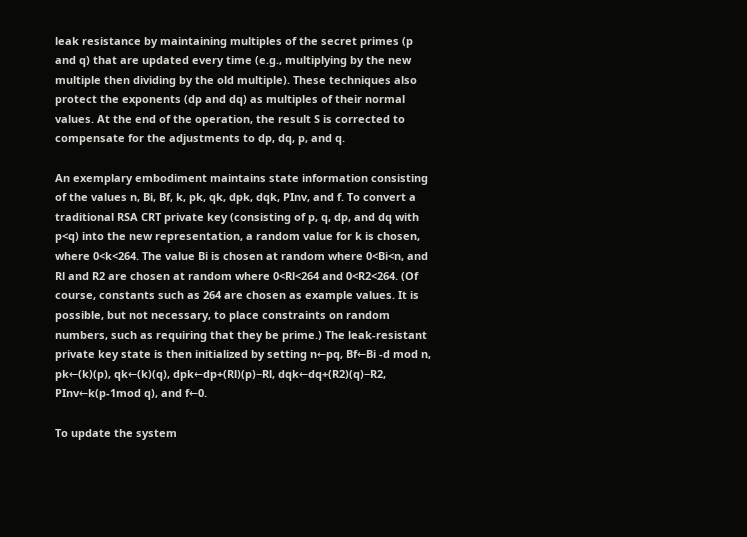leak resistance by maintaining multiples of the secret primes (p and q) that are updated every time (e.g., multiplying by the new multiple then dividing by the old multiple). These techniques also protect the exponents (dp and dq) as multiples of their normal values. At the end of the operation, the result S is corrected to compensate for the adjustments to dp, dq, p, and q.

An exemplary embodiment maintains state information consisting of the values n, Bi, Bf, k, pk, qk, dpk, dqk, PInv, and f. To convert a traditional RSA CRT private key (consisting of p, q, dp, and dq with p<q) into the new representation, a random value for k is chosen, where 0<k<264. The value Bi is chosen at random where 0<Bi<n, and Rl and R2 are chosen at random where 0<Rl<264 and 0<R2<264. (Of course, constants such as 264 are chosen as example values. It is possible, but not necessary, to place constraints on random numbers, such as requiring that they be prime.) The leak-resistant private key state is then initialized by setting n←pq, Bf←Bi -d mod n, pk←(k)(p), qk←(k)(q), dpk←dp+(Rl)(p)−Rl, dqk←dq+(R2)(q)−R2, PInv←k(p-1mod q), and f←0.

To update the system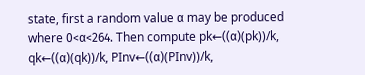state, first a random value α may be produced where 0<α<264. Then compute pk←((α)(pk))/k, qk←((α)(qk))/k, PInv←((α)(PInv))/k,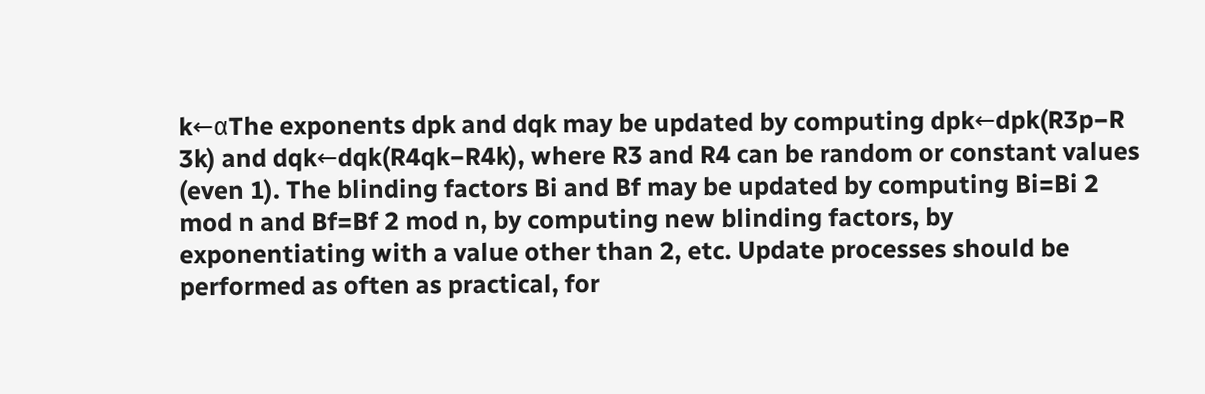k←αThe exponents dpk and dqk may be updated by computing dpk←dpk(R3p−R 3k) and dqk←dqk(R4qk−R4k), where R3 and R4 can be random or constant values (even 1). The blinding factors Bi and Bf may be updated by computing Bi=Bi 2 mod n and Bf=Bf 2 mod n, by computing new blinding factors, by exponentiating with a value other than 2, etc. Update processes should be performed as often as practical, for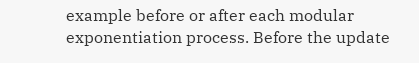example before or after each modular exponentiation process. Before the update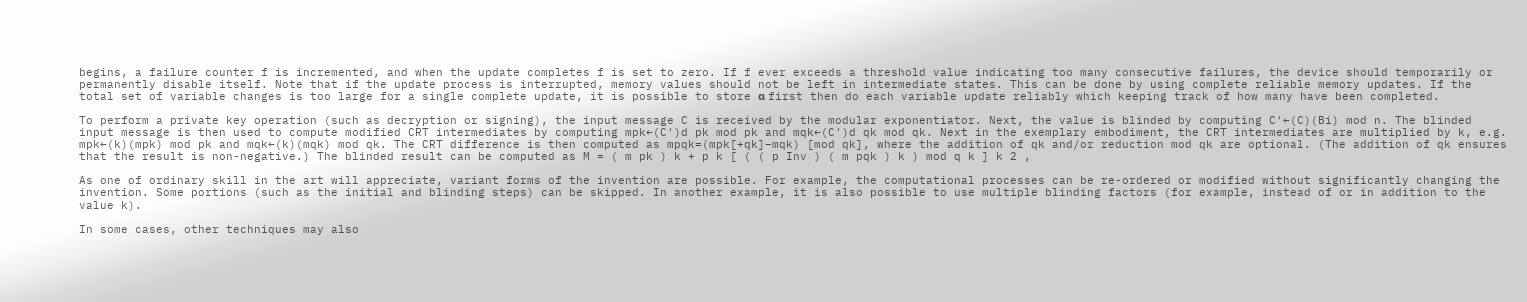begins, a failure counter f is incremented, and when the update completes f is set to zero. If f ever exceeds a threshold value indicating too many consecutive failures, the device should temporarily or permanently disable itself. Note that if the update process is interrupted, memory values should not be left in intermediate states. This can be done by using complete reliable memory updates. If the total set of variable changes is too large for a single complete update, it is possible to store α first then do each variable update reliably which keeping track of how many have been completed.

To perform a private key operation (such as decryption or signing), the input message C is received by the modular exponentiator. Next, the value is blinded by computing C′←(C)(Bi) mod n. The blinded input message is then used to compute modified CRT intermediates by computing mpk←(C′)d pk mod pk and mqk←(C′)d qk mod qk. Next in the exemplary embodiment, the CRT intermediates are multiplied by k, e.g. mpk←(k)(mpk) mod pk and mqk←(k)(mqk) mod qk. The CRT difference is then computed as mpqk=(mpk[+qk]−mqk) [mod qk], where the addition of qk and/or reduction mod qk are optional. (The addition of qk ensures that the result is non-negative.) The blinded result can be computed as M = ( m pk ) k + p k [ ( ( p Inv ) ( m pqk ) k ) mod q k ] k 2 ,

As one of ordinary skill in the art will appreciate, variant forms of the invention are possible. For example, the computational processes can be re-ordered or modified without significantly changing the invention. Some portions (such as the initial and blinding steps) can be skipped. In another example, it is also possible to use multiple blinding factors (for example, instead of or in addition to the value k).

In some cases, other techniques may also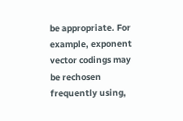be appropriate. For example, exponent vector codings may be rechosen frequently using,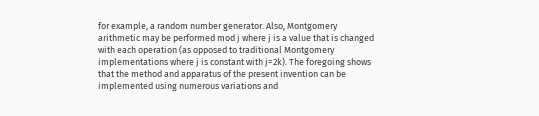for example, a random number generator. Also, Montgomery arithmetic may be performed mod j where j is a value that is changed with each operation (as opposed to traditional Montgomery implementations where j is constant with j=2k). The foregoing shows that the method and apparatus of the present invention can be implemented using numerous variations and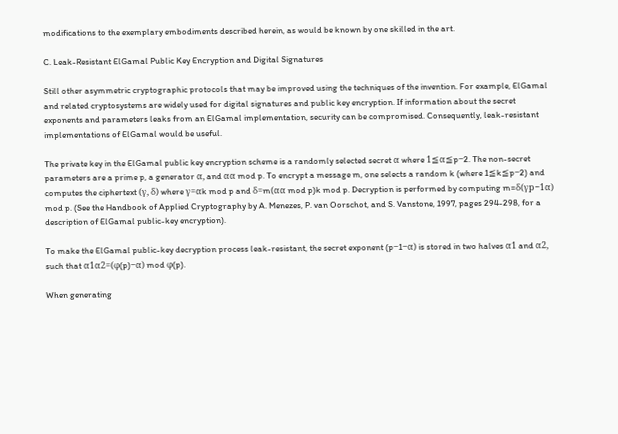modifications to the exemplary embodiments described herein, as would be known by one skilled in the art.

C. Leak-Resistant ElGamal Public Key Encryption and Digital Signatures

Still other asymmetric cryptographic protocols that may be improved using the techniques of the invention. For example, ElGamal and related cryptosystems are widely used for digital signatures and public key encryption. If information about the secret exponents and parameters leaks from an ElGamal implementation, security can be compromised. Consequently, leak-resistant implementations of ElGamal would be useful.

The private key in the ElGamal public key encryption scheme is a randomly selected secret α where 1≦α≦p−2. The non-secret parameters are a prime p, a generator α, and αα mod p. To encrypt a message m, one selects a random k (where 1≦k≦p−2) and computes the ciphertext (γ, δ) where γ=αk mod p and δ=m(αα mod p)k mod p. Decryption is performed by computing m=δ(γp−1α) mod p. (See the Handbook of Applied Cryptography by A. Menezes, P. van Oorschot, and S. Vanstone, 1997, pages 294-298, for a description of ElGamal public-key encryption).

To make the ElGamal public-key decryption process leak-resistant, the secret exponent (p−1−α) is stored in two halves α1 and α2, such that α1α2=(φ(p)−α) mod φ(p).

When generating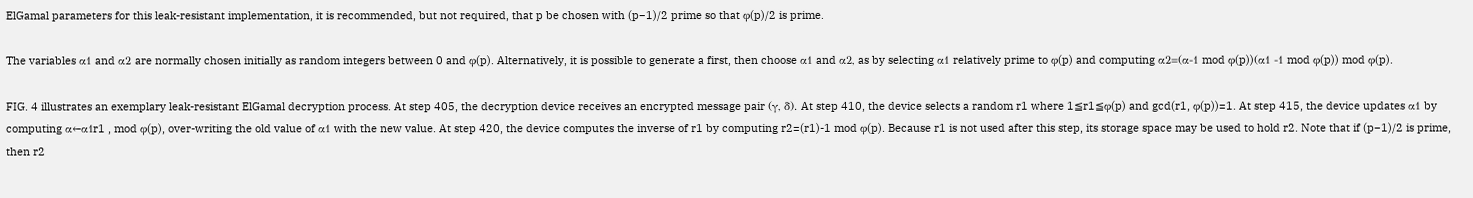ElGamal parameters for this leak-resistant implementation, it is recommended, but not required, that p be chosen with (p−1)/2 prime so that φ(p)/2 is prime.

The variables α1 and α2 are normally chosen initially as random integers between 0 and φ(p). Alternatively, it is possible to generate a first, then choose α1 and α2, as by selecting α1 relatively prime to φ(p) and computing α2=(α-1 mod φ(p))(α1 -1 mod φ(p)) mod φ(p).

FIG. 4 illustrates an exemplary leak-resistant ElGamal decryption process. At step 405, the decryption device receives an encrypted message pair (γ, δ). At step 410, the device selects a random r1 where 1≦r1≦φ(p) and gcd(r1, φ(p))=1. At step 415, the device updates α1 by computing α←α1r1 , mod φ(p), over-writing the old value of α1 with the new value. At step 420, the device computes the inverse of r1 by computing r2=(r1)-1 mod φ(p). Because r1 is not used after this step, its storage space may be used to hold r2. Note that if (p−1)/2 is prime, then r2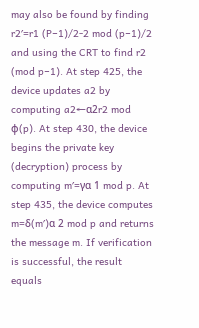may also be found by finding r2′=r1 (P−1)/2-2 mod (p−1)/2 and using the CRT to find r2 (mod p−1). At step 425, the device updates a2 by computing a2←α2r2 mod φ(p). At step 430, the device begins the private key (decryption) process by computing m′=γα 1 mod p. At step 435, the device computes m=δ(m′)α 2 mod p and returns the message m. If verification is successful, the result equals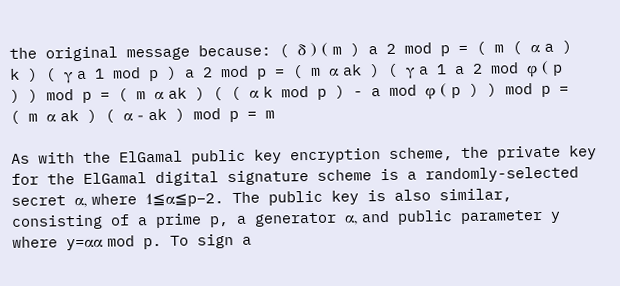the original message because: ( δ ) ( m ) a 2 mod p = ( m ( α a ) k ) ( γ a 1 mod p ) a 2 mod p = ( m α ak ) ( γ a 1 a 2 mod φ ( p ) ) mod p = ( m α ak ) ( ( α k mod p ) - a mod φ ( p ) ) mod p = ( m α ak ) ( α - ak ) mod p = m

As with the ElGamal public key encryption scheme, the private key for the ElGamal digital signature scheme is a randomly-selected secret α, where 1≦α≦p−2. The public key is also similar, consisting of a prime p, a generator α, and public parameter y where y=αα mod p. To sign a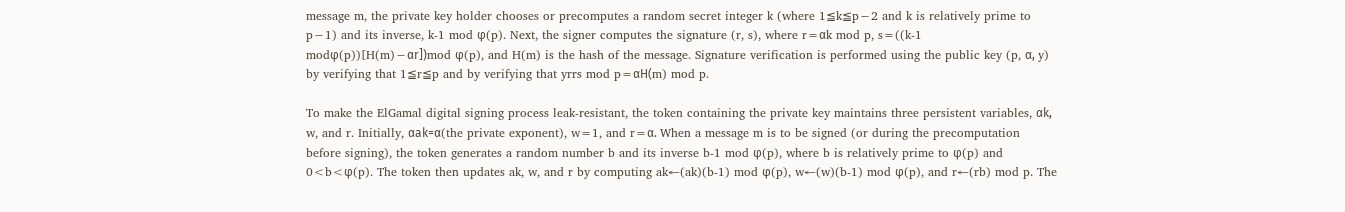message m, the private key holder chooses or precomputes a random secret integer k (where 1≦k≦p−2 and k is relatively prime to p−1) and its inverse, k-1 mod φ(p). Next, the signer computes the signature (r, s), where r=αk mod p, s=((k-1 modφ(p))[H(m)−αr])mod φ(p), and H(m) is the hash of the message. Signature verification is performed using the public key (p, α, y) by verifying that 1≦r≦p and by verifying that yrrs mod p=αH(m) mod p.

To make the ElGamal digital signing process leak-resistant, the token containing the private key maintains three persistent variables, αk, w, and r. Initially, αak=α(the private exponent), w=1, and r=α. When a message m is to be signed (or during the precomputation before signing), the token generates a random number b and its inverse b-1 mod φ(p), where b is relatively prime to φ(p) and 0<b<φ(p). The token then updates ak, w, and r by computing ak←(ak)(b-1) mod φ(p), w←(w)(b-1) mod φ(p), and r←(rb) mod p. The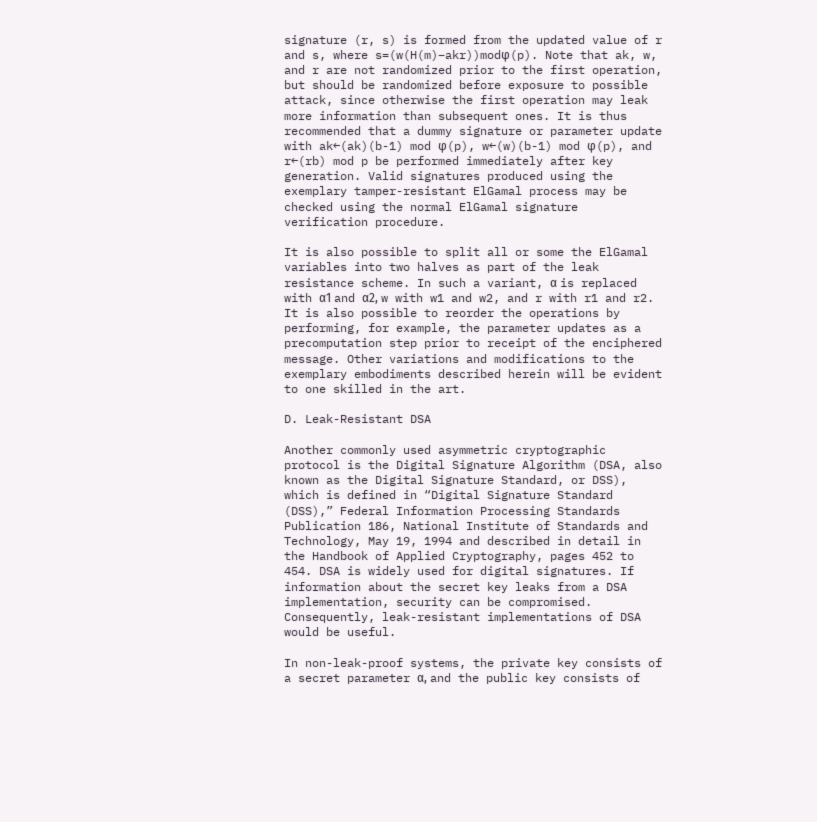signature (r, s) is formed from the updated value of r and s, where s=(w(H(m)−akr))modφ(p). Note that ak, w, and r are not randomized prior to the first operation, but should be randomized before exposure to possible attack, since otherwise the first operation may leak more information than subsequent ones. It is thus recommended that a dummy signature or parameter update with ak←(ak)(b-1) mod φ(p), w←(w)(b-1) mod φ(p), and r←(rb) mod p be performed immediately after key generation. Valid signatures produced using the exemplary tamper-resistant ElGamal process may be checked using the normal ElGamal signature verification procedure.

It is also possible to split all or some the ElGamal variables into two halves as part of the leak resistance scheme. In such a variant, α is replaced with α1 and α2, w with w1 and w2, and r with r1 and r2. It is also possible to reorder the operations by performing, for example, the parameter updates as a precomputation step prior to receipt of the enciphered message. Other variations and modifications to the exemplary embodiments described herein will be evident to one skilled in the art.

D. Leak-Resistant DSA

Another commonly used asymmetric cryptographic protocol is the Digital Signature Algorithm (DSA, also known as the Digital Signature Standard, or DSS), which is defined in “Digital Signature Standard (DSS),” Federal Information Processing Standards Publication 186, National Institute of Standards and Technology, May 19, 1994 and described in detail in the Handbook of Applied Cryptography, pages 452 to 454. DSA is widely used for digital signatures. If information about the secret key leaks from a DSA implementation, security can be compromised. Consequently, leak-resistant implementations of DSA would be useful.

In non-leak-proof systems, the private key consists of a secret parameter α, and the public key consists of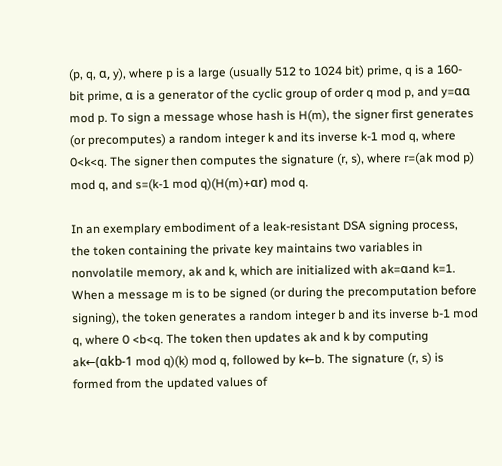(p, q, α, y), where p is a large (usually 512 to 1024 bit) prime, q is a 160-bit prime, α is a generator of the cyclic group of order q mod p, and y=αα mod p. To sign a message whose hash is H(m), the signer first generates (or precomputes) a random integer k and its inverse k-1 mod q, where 0<k<q. The signer then computes the signature (r, s), where r=(ak mod p) mod q, and s=(k-1 mod q)(H(m)+αr) mod q.

In an exemplary embodiment of a leak-resistant DSA signing process, the token containing the private key maintains two variables in nonvolatile memory, ak and k, which are initialized with ak=αand k=1. When a message m is to be signed (or during the precomputation before signing), the token generates a random integer b and its inverse b-1 mod q, where 0 <b<q. The token then updates ak and k by computing ak←(αkb-1 mod q)(k) mod q, followed by k←b. The signature (r, s) is formed from the updated values of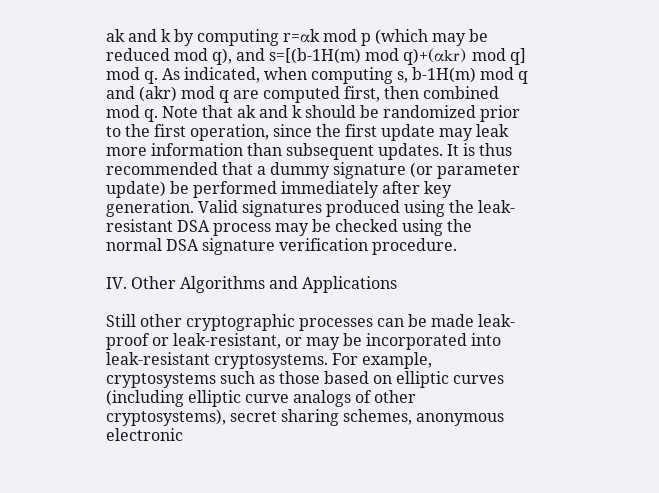ak and k by computing r=αk mod p (which may be reduced mod q), and s=[(b-1H(m) mod q)+(αkr) mod q] mod q. As indicated, when computing s, b-1H(m) mod q and (akr) mod q are computed first, then combined mod q. Note that ak and k should be randomized prior to the first operation, since the first update may leak more information than subsequent updates. It is thus recommended that a dummy signature (or parameter update) be performed immediately after key generation. Valid signatures produced using the leak-resistant DSA process may be checked using the normal DSA signature verification procedure.

IV. Other Algorithms and Applications

Still other cryptographic processes can be made leak-proof or leak-resistant, or may be incorporated into leak-resistant cryptosystems. For example, cryptosystems such as those based on elliptic curves (including elliptic curve analogs of other cryptosystems), secret sharing schemes, anonymous electronic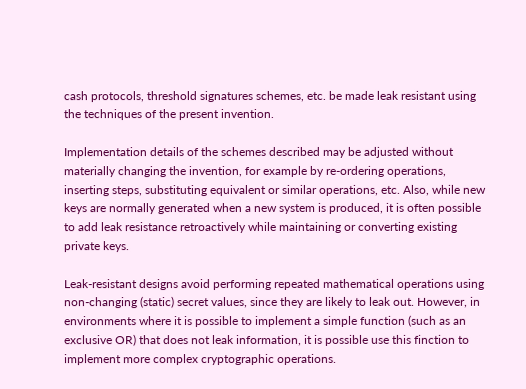cash protocols, threshold signatures schemes, etc. be made leak resistant using the techniques of the present invention.

Implementation details of the schemes described may be adjusted without materially changing the invention, for example by re-ordering operations, inserting steps, substituting equivalent or similar operations, etc. Also, while new keys are normally generated when a new system is produced, it is often possible to add leak resistance retroactively while maintaining or converting existing private keys.

Leak-resistant designs avoid performing repeated mathematical operations using non-changing (static) secret values, since they are likely to leak out. However, in environments where it is possible to implement a simple function (such as an exclusive OR) that does not leak information, it is possible use this finction to implement more complex cryptographic operations.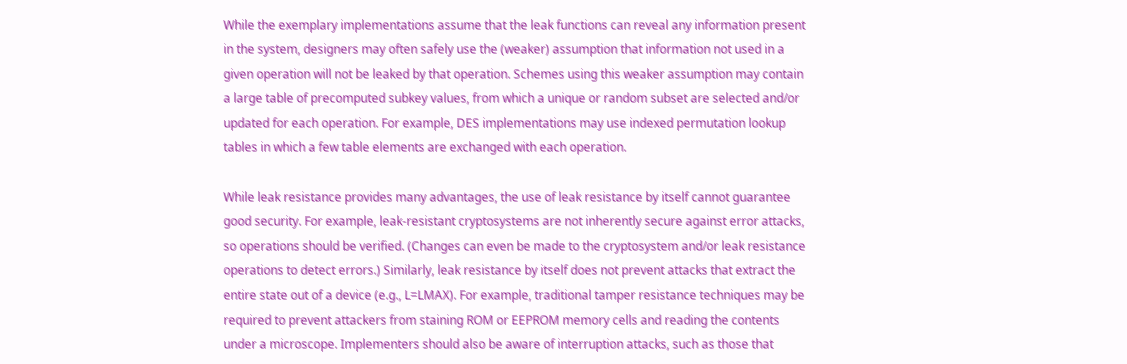While the exemplary implementations assume that the leak functions can reveal any information present in the system, designers may often safely use the (weaker) assumption that information not used in a given operation will not be leaked by that operation. Schemes using this weaker assumption may contain a large table of precomputed subkey values, from which a unique or random subset are selected and/or updated for each operation. For example, DES implementations may use indexed permutation lookup tables in which a few table elements are exchanged with each operation.

While leak resistance provides many advantages, the use of leak resistance by itself cannot guarantee good security. For example, leak-resistant cryptosystems are not inherently secure against error attacks, so operations should be verified. (Changes can even be made to the cryptosystem and/or leak resistance operations to detect errors.) Similarly, leak resistance by itself does not prevent attacks that extract the entire state out of a device (e.g., L=LMAX). For example, traditional tamper resistance techniques may be required to prevent attackers from staining ROM or EEPROM memory cells and reading the contents under a microscope. Implementers should also be aware of interruption attacks, such as those that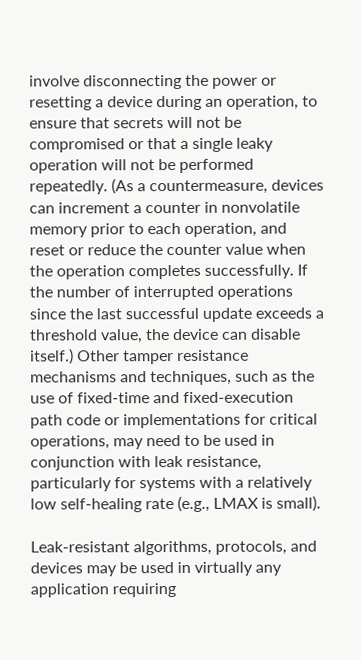involve disconnecting the power or resetting a device during an operation, to ensure that secrets will not be compromised or that a single leaky operation will not be performed repeatedly. (As a countermeasure, devices can increment a counter in nonvolatile memory prior to each operation, and reset or reduce the counter value when the operation completes successfully. If the number of interrupted operations since the last successful update exceeds a threshold value, the device can disable itself.) Other tamper resistance mechanisms and techniques, such as the use of fixed-time and fixed-execution path code or implementations for critical operations, may need to be used in conjunction with leak resistance, particularly for systems with a relatively low self-healing rate (e.g., LMAX is small).

Leak-resistant algorithms, protocols, and devices may be used in virtually any application requiring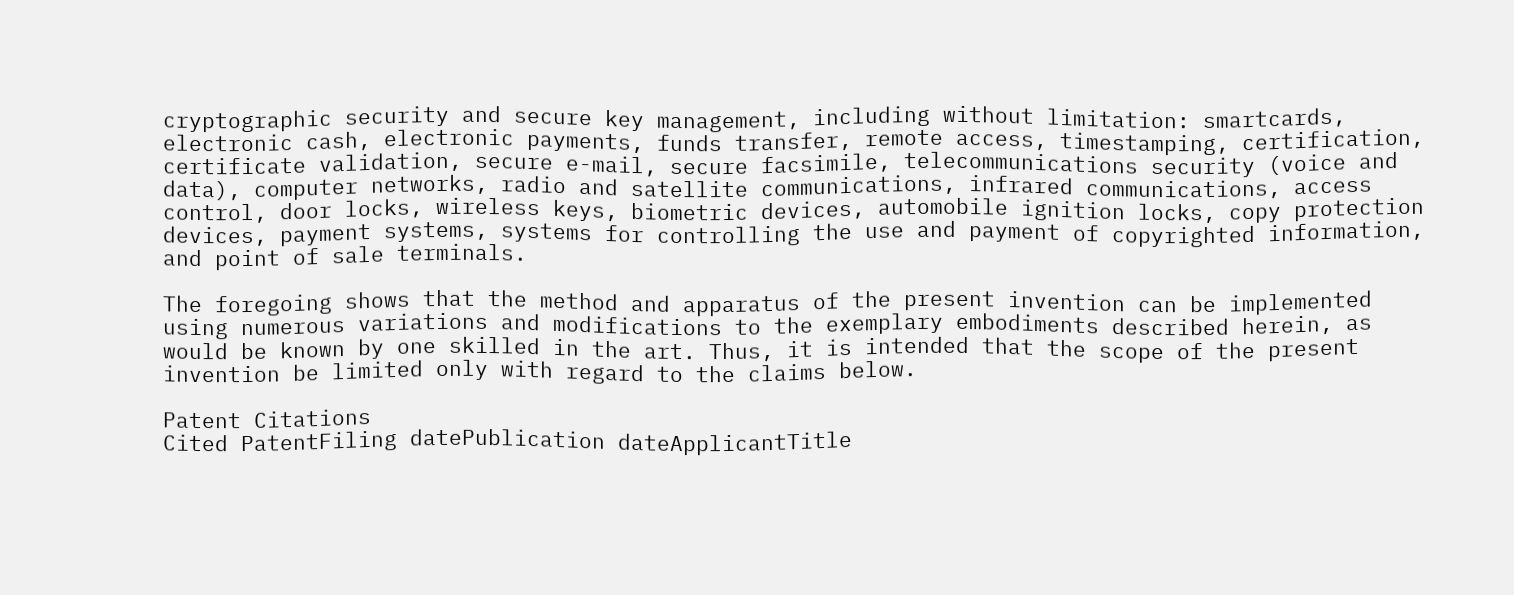cryptographic security and secure key management, including without limitation: smartcards, electronic cash, electronic payments, funds transfer, remote access, timestamping, certification, certificate validation, secure e-mail, secure facsimile, telecommunications security (voice and data), computer networks, radio and satellite communications, infrared communications, access control, door locks, wireless keys, biometric devices, automobile ignition locks, copy protection devices, payment systems, systems for controlling the use and payment of copyrighted information, and point of sale terminals.

The foregoing shows that the method and apparatus of the present invention can be implemented using numerous variations and modifications to the exemplary embodiments described herein, as would be known by one skilled in the art. Thus, it is intended that the scope of the present invention be limited only with regard to the claims below.

Patent Citations
Cited PatentFiling datePublication dateApplicantTitle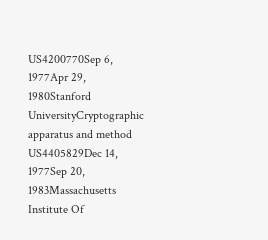US4200770Sep 6, 1977Apr 29, 1980Stanford UniversityCryptographic apparatus and method
US4405829Dec 14, 1977Sep 20, 1983Massachusetts Institute Of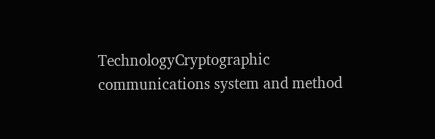TechnologyCryptographic communications system and method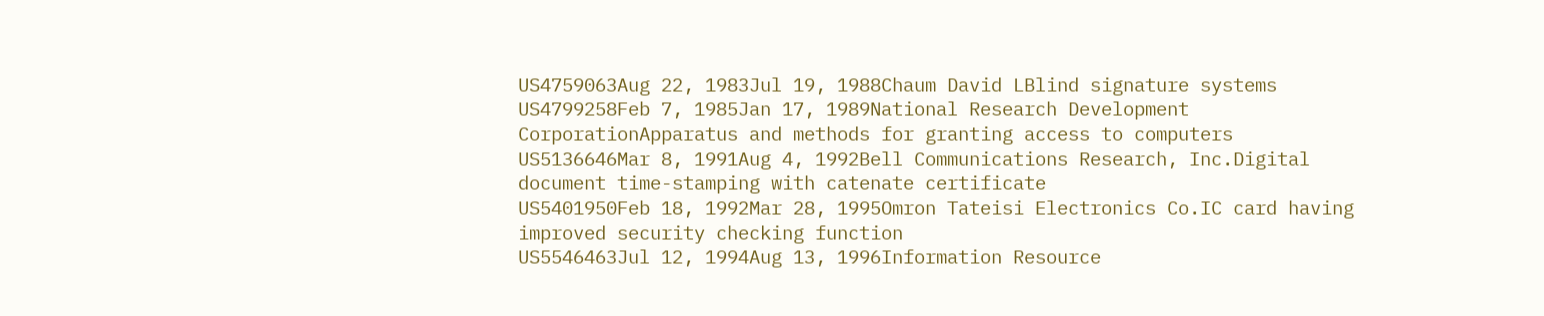US4759063Aug 22, 1983Jul 19, 1988Chaum David LBlind signature systems
US4799258Feb 7, 1985Jan 17, 1989National Research Development CorporationApparatus and methods for granting access to computers
US5136646Mar 8, 1991Aug 4, 1992Bell Communications Research, Inc.Digital document time-stamping with catenate certificate
US5401950Feb 18, 1992Mar 28, 1995Omron Tateisi Electronics Co.IC card having improved security checking function
US5546463Jul 12, 1994Aug 13, 1996Information Resource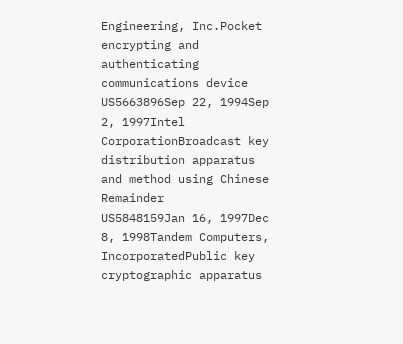Engineering, Inc.Pocket encrypting and authenticating communications device
US5663896Sep 22, 1994Sep 2, 1997Intel CorporationBroadcast key distribution apparatus and method using Chinese Remainder
US5848159Jan 16, 1997Dec 8, 1998Tandem Computers, IncorporatedPublic key cryptographic apparatus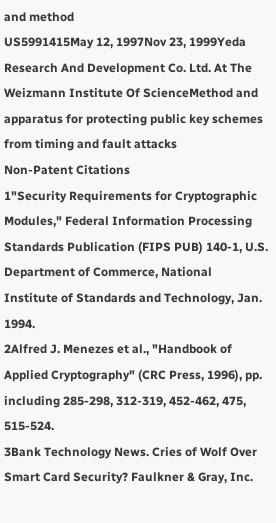and method
US5991415May 12, 1997Nov 23, 1999Yeda Research And Development Co. Ltd. At The Weizmann Institute Of ScienceMethod and apparatus for protecting public key schemes from timing and fault attacks
Non-Patent Citations
1"Security Requirements for Cryptographic Modules," Federal Information Processing Standards Publication (FIPS PUB) 140-1, U.S. Department of Commerce, National Institute of Standards and Technology, Jan. 1994.
2Alfred J. Menezes et al., "Handbook of Applied Cryptography" (CRC Press, 1996), pp. including 285-298, 312-319, 452-462, 475, 515-524.
3Bank Technology News. Cries of Wolf Over Smart Card Security? Faulkner & Gray, Inc.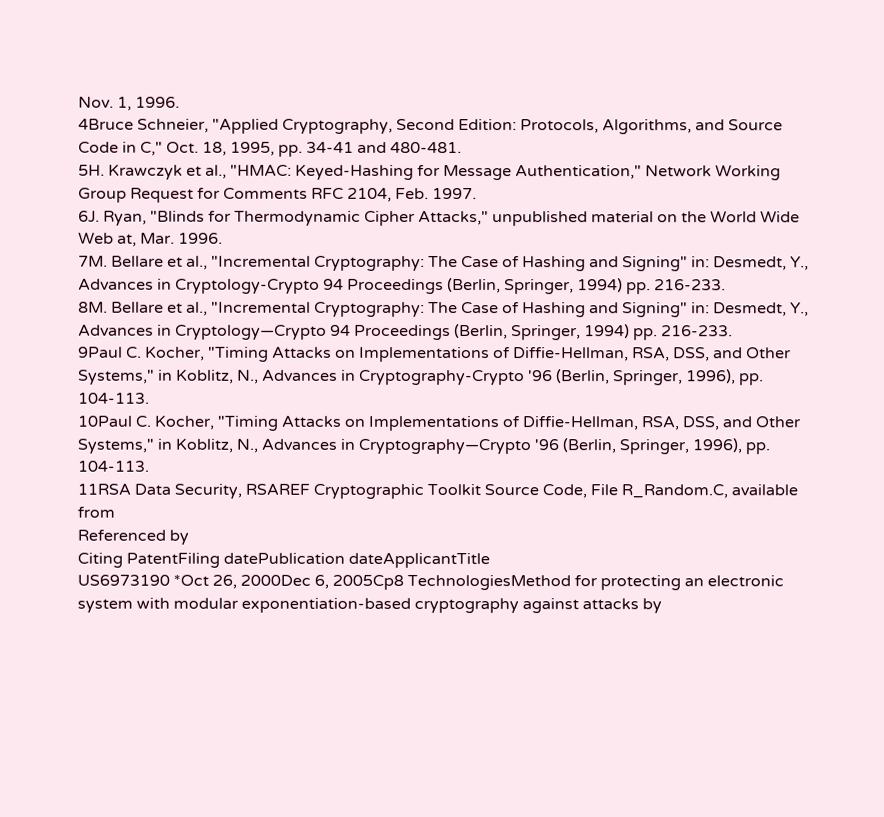Nov. 1, 1996.
4Bruce Schneier, "Applied Cryptography, Second Edition: Protocols, Algorithms, and Source Code in C," Oct. 18, 1995, pp. 34-41 and 480-481.
5H. Krawczyk et al., "HMAC: Keyed-Hashing for Message Authentication," Network Working Group Request for Comments RFC 2104, Feb. 1997.
6J. Ryan, "Blinds for Thermodynamic Cipher Attacks," unpublished material on the World Wide Web at, Mar. 1996.
7M. Bellare et al., "Incremental Cryptography: The Case of Hashing and Signing" in: Desmedt, Y., Advances in Cryptology-Crypto 94 Proceedings (Berlin, Springer, 1994) pp. 216-233.
8M. Bellare et al., "Incremental Cryptography: The Case of Hashing and Signing" in: Desmedt, Y., Advances in Cryptology—Crypto 94 Proceedings (Berlin, Springer, 1994) pp. 216-233.
9Paul C. Kocher, "Timing Attacks on Implementations of Diffie-Hellman, RSA, DSS, and Other Systems," in Koblitz, N., Advances in Cryptography-Crypto '96 (Berlin, Springer, 1996), pp. 104-113.
10Paul C. Kocher, "Timing Attacks on Implementations of Diffie-Hellman, RSA, DSS, and Other Systems," in Koblitz, N., Advances in Cryptography—Crypto '96 (Berlin, Springer, 1996), pp. 104-113.
11RSA Data Security, RSAREF Cryptographic Toolkit Source Code, File R_Random.C, available from
Referenced by
Citing PatentFiling datePublication dateApplicantTitle
US6973190 *Oct 26, 2000Dec 6, 2005Cp8 TechnologiesMethod for protecting an electronic system with modular exponentiation-based cryptography against attacks by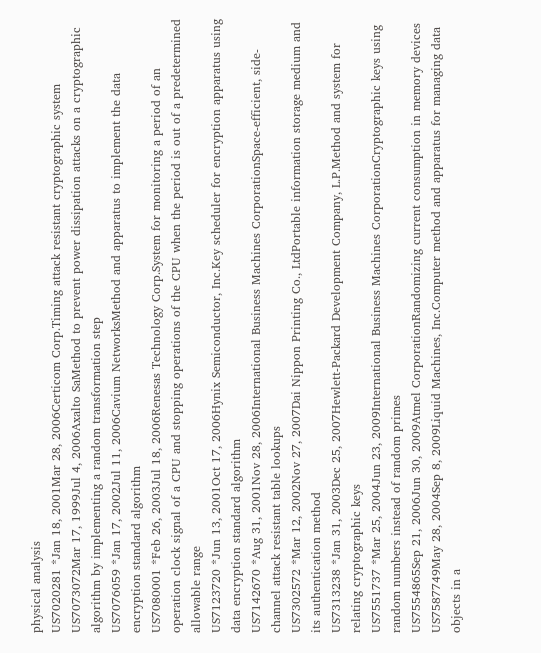physical analysis
US7020281 *Jan 18, 2001Mar 28, 2006Certicom Corp.Timing attack resistant cryptographic system
US7073072Mar 17, 1999Jul 4, 2006Axalto SaMethod to prevent power dissipation attacks on a cryptographic algorithm by implementing a random transformation step
US7076059 *Jan 17, 2002Jul 11, 2006Cavium NetworksMethod and apparatus to implement the data encryption standard algorithm
US7080001 *Feb 26, 2003Jul 18, 2006Renesas Technology Corp.System for monitoring a period of an operation clock signal of a CPU and stopping operations of the CPU when the period is out of a predetermined allowable range
US7123720 *Jun 13, 2001Oct 17, 2006Hynix Semiconductor, Inc.Key scheduler for encryption apparatus using data encryption standard algorithm
US7142670 *Aug 31, 2001Nov 28, 2006International Business Machines CorporationSpace-efficient, side-channel attack resistant table lookups
US7302572 *Mar 12, 2002Nov 27, 2007Dai Nippon Printing Co., LtdPortable information storage medium and its authentication method
US7313238 *Jan 31, 2003Dec 25, 2007Hewlett-Packard Development Company, L.P.Method and system for relating cryptographic keys
US7551737 *Mar 25, 2004Jun 23, 2009International Business Machines CorporationCryptographic keys using random numbers instead of random primes
US7554865Sep 21, 2006Jun 30, 2009Atmel CorporationRandomizing current consumption in memory devices
US7587749May 28, 2004Sep 8, 2009Liquid Machines, Inc.Computer method and apparatus for managing data objects in a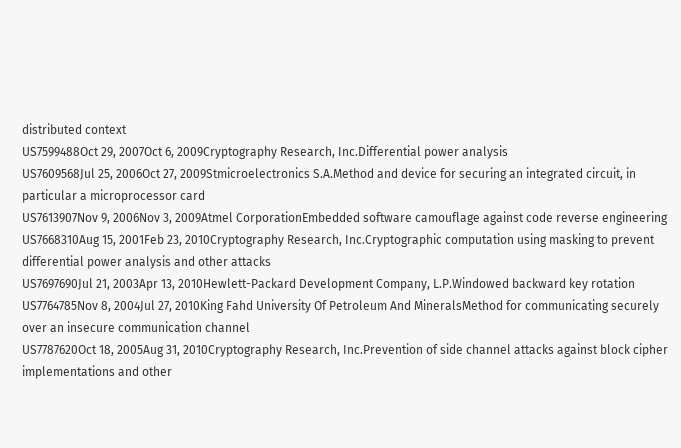distributed context
US7599488Oct 29, 2007Oct 6, 2009Cryptography Research, Inc.Differential power analysis
US7609568Jul 25, 2006Oct 27, 2009Stmicroelectronics S.A.Method and device for securing an integrated circuit, in particular a microprocessor card
US7613907Nov 9, 2006Nov 3, 2009Atmel CorporationEmbedded software camouflage against code reverse engineering
US7668310Aug 15, 2001Feb 23, 2010Cryptography Research, Inc.Cryptographic computation using masking to prevent differential power analysis and other attacks
US7697690Jul 21, 2003Apr 13, 2010Hewlett-Packard Development Company, L.P.Windowed backward key rotation
US7764785Nov 8, 2004Jul 27, 2010King Fahd University Of Petroleum And MineralsMethod for communicating securely over an insecure communication channel
US7787620Oct 18, 2005Aug 31, 2010Cryptography Research, Inc.Prevention of side channel attacks against block cipher implementations and other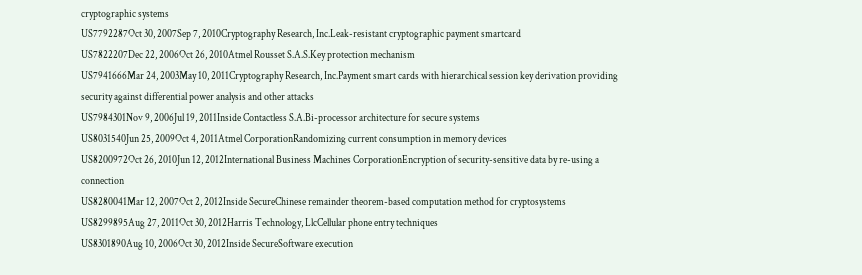cryptographic systems
US7792287Oct 30, 2007Sep 7, 2010Cryptography Research, Inc.Leak-resistant cryptographic payment smartcard
US7822207Dec 22, 2006Oct 26, 2010Atmel Rousset S.A.S.Key protection mechanism
US7941666Mar 24, 2003May 10, 2011Cryptography Research, Inc.Payment smart cards with hierarchical session key derivation providing security against differential power analysis and other attacks
US7984301Nov 9, 2006Jul 19, 2011Inside Contactless S.A.Bi-processor architecture for secure systems
US8031540Jun 25, 2009Oct 4, 2011Atmel CorporationRandomizing current consumption in memory devices
US8200972Oct 26, 2010Jun 12, 2012International Business Machines CorporationEncryption of security-sensitive data by re-using a connection
US8280041Mar 12, 2007Oct 2, 2012Inside SecureChinese remainder theorem-based computation method for cryptosystems
US8299895Aug 27, 2011Oct 30, 2012Harris Technology, LlcCellular phone entry techniques
US8301890Aug 10, 2006Oct 30, 2012Inside SecureSoftware execution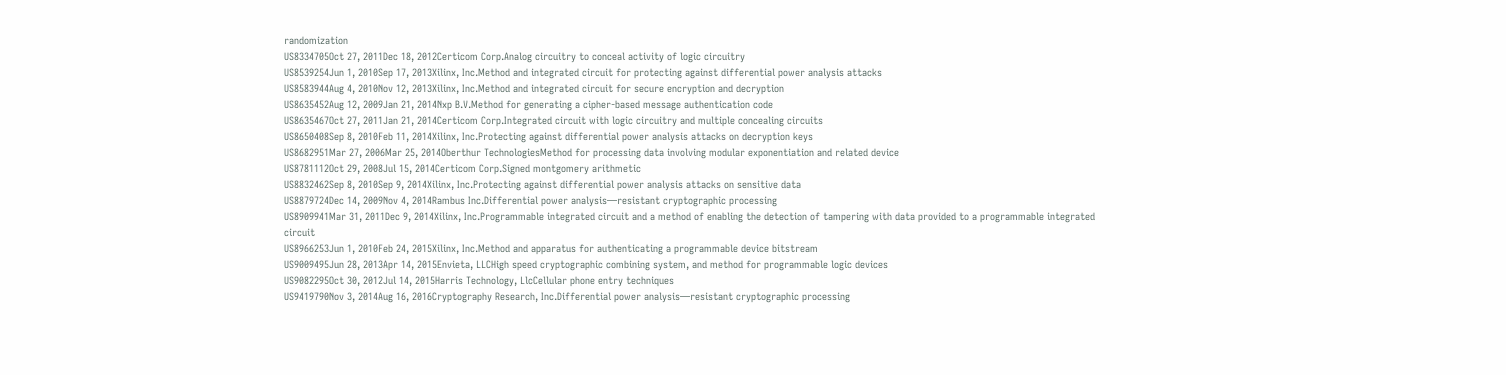randomization
US8334705Oct 27, 2011Dec 18, 2012Certicom Corp.Analog circuitry to conceal activity of logic circuitry
US8539254Jun 1, 2010Sep 17, 2013Xilinx, Inc.Method and integrated circuit for protecting against differential power analysis attacks
US8583944Aug 4, 2010Nov 12, 2013Xilinx, Inc.Method and integrated circuit for secure encryption and decryption
US8635452Aug 12, 2009Jan 21, 2014Nxp B.V.Method for generating a cipher-based message authentication code
US8635467Oct 27, 2011Jan 21, 2014Certicom Corp.Integrated circuit with logic circuitry and multiple concealing circuits
US8650408Sep 8, 2010Feb 11, 2014Xilinx, Inc.Protecting against differential power analysis attacks on decryption keys
US8682951Mar 27, 2006Mar 25, 2014Oberthur TechnologiesMethod for processing data involving modular exponentiation and related device
US8781112Oct 29, 2008Jul 15, 2014Certicom Corp.Signed montgomery arithmetic
US8832462Sep 8, 2010Sep 9, 2014Xilinx, Inc.Protecting against differential power analysis attacks on sensitive data
US8879724Dec 14, 2009Nov 4, 2014Rambus Inc.Differential power analysis—resistant cryptographic processing
US8909941Mar 31, 2011Dec 9, 2014Xilinx, Inc.Programmable integrated circuit and a method of enabling the detection of tampering with data provided to a programmable integrated circuit
US8966253Jun 1, 2010Feb 24, 2015Xilinx, Inc.Method and apparatus for authenticating a programmable device bitstream
US9009495Jun 28, 2013Apr 14, 2015Envieta, LLCHigh speed cryptographic combining system, and method for programmable logic devices
US9082295Oct 30, 2012Jul 14, 2015Harris Technology, LlcCellular phone entry techniques
US9419790Nov 3, 2014Aug 16, 2016Cryptography Research, Inc.Differential power analysis—resistant cryptographic processing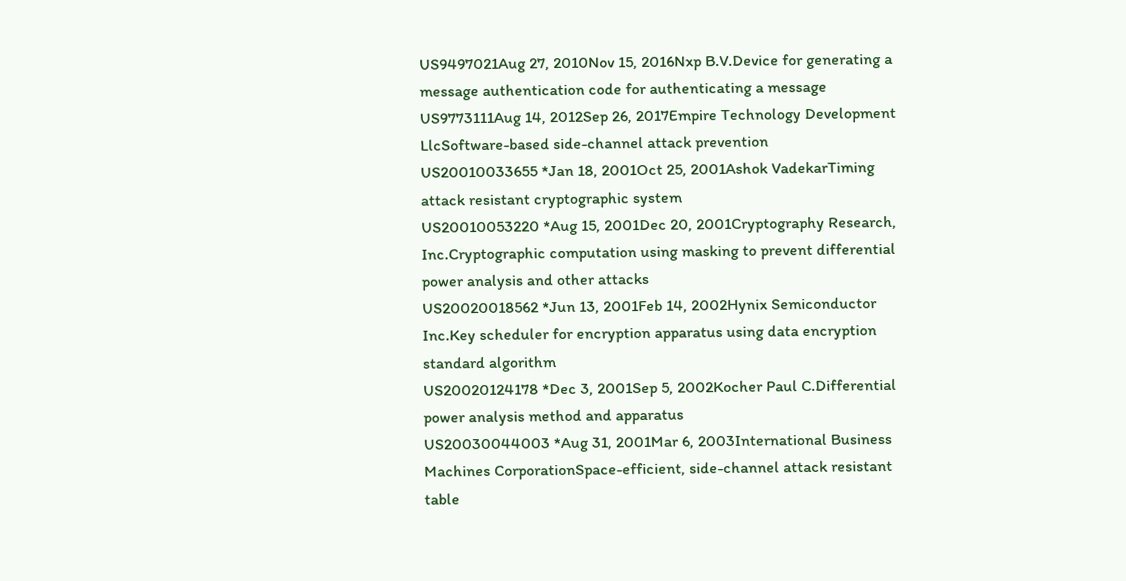US9497021Aug 27, 2010Nov 15, 2016Nxp B.V.Device for generating a message authentication code for authenticating a message
US9773111Aug 14, 2012Sep 26, 2017Empire Technology Development LlcSoftware-based side-channel attack prevention
US20010033655 *Jan 18, 2001Oct 25, 2001Ashok VadekarTiming attack resistant cryptographic system
US20010053220 *Aug 15, 2001Dec 20, 2001Cryptography Research, Inc.Cryptographic computation using masking to prevent differential power analysis and other attacks
US20020018562 *Jun 13, 2001Feb 14, 2002Hynix Semiconductor Inc.Key scheduler for encryption apparatus using data encryption standard algorithm
US20020124178 *Dec 3, 2001Sep 5, 2002Kocher Paul C.Differential power analysis method and apparatus
US20030044003 *Aug 31, 2001Mar 6, 2003International Business Machines CorporationSpace-efficient, side-channel attack resistant table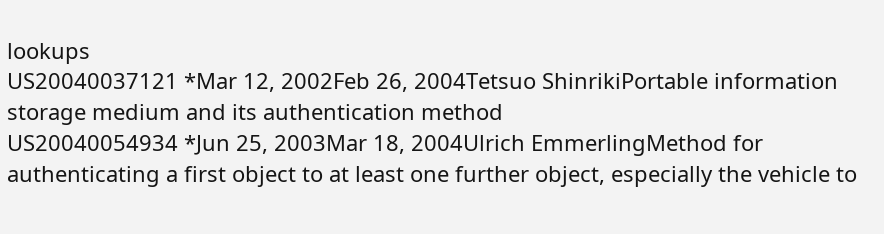lookups
US20040037121 *Mar 12, 2002Feb 26, 2004Tetsuo ShinrikiPortable information storage medium and its authentication method
US20040054934 *Jun 25, 2003Mar 18, 2004Ulrich EmmerlingMethod for authenticating a first object to at least one further object, especially the vehicle to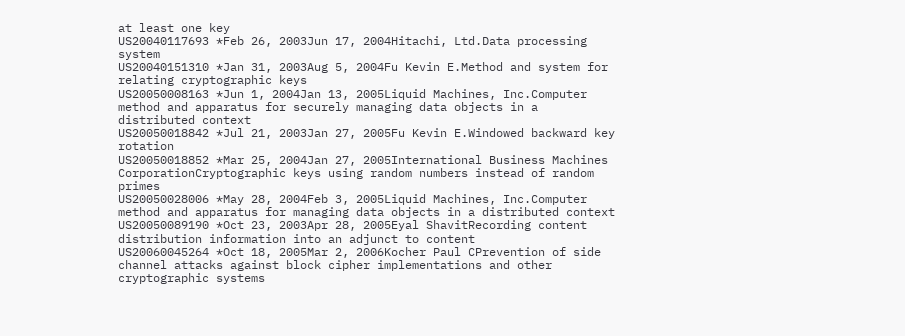at least one key
US20040117693 *Feb 26, 2003Jun 17, 2004Hitachi, Ltd.Data processing system
US20040151310 *Jan 31, 2003Aug 5, 2004Fu Kevin E.Method and system for relating cryptographic keys
US20050008163 *Jun 1, 2004Jan 13, 2005Liquid Machines, Inc.Computer method and apparatus for securely managing data objects in a distributed context
US20050018842 *Jul 21, 2003Jan 27, 2005Fu Kevin E.Windowed backward key rotation
US20050018852 *Mar 25, 2004Jan 27, 2005International Business Machines CorporationCryptographic keys using random numbers instead of random primes
US20050028006 *May 28, 2004Feb 3, 2005Liquid Machines, Inc.Computer method and apparatus for managing data objects in a distributed context
US20050089190 *Oct 23, 2003Apr 28, 2005Eyal ShavitRecording content distribution information into an adjunct to content
US20060045264 *Oct 18, 2005Mar 2, 2006Kocher Paul CPrevention of side channel attacks against block cipher implementations and other cryptographic systems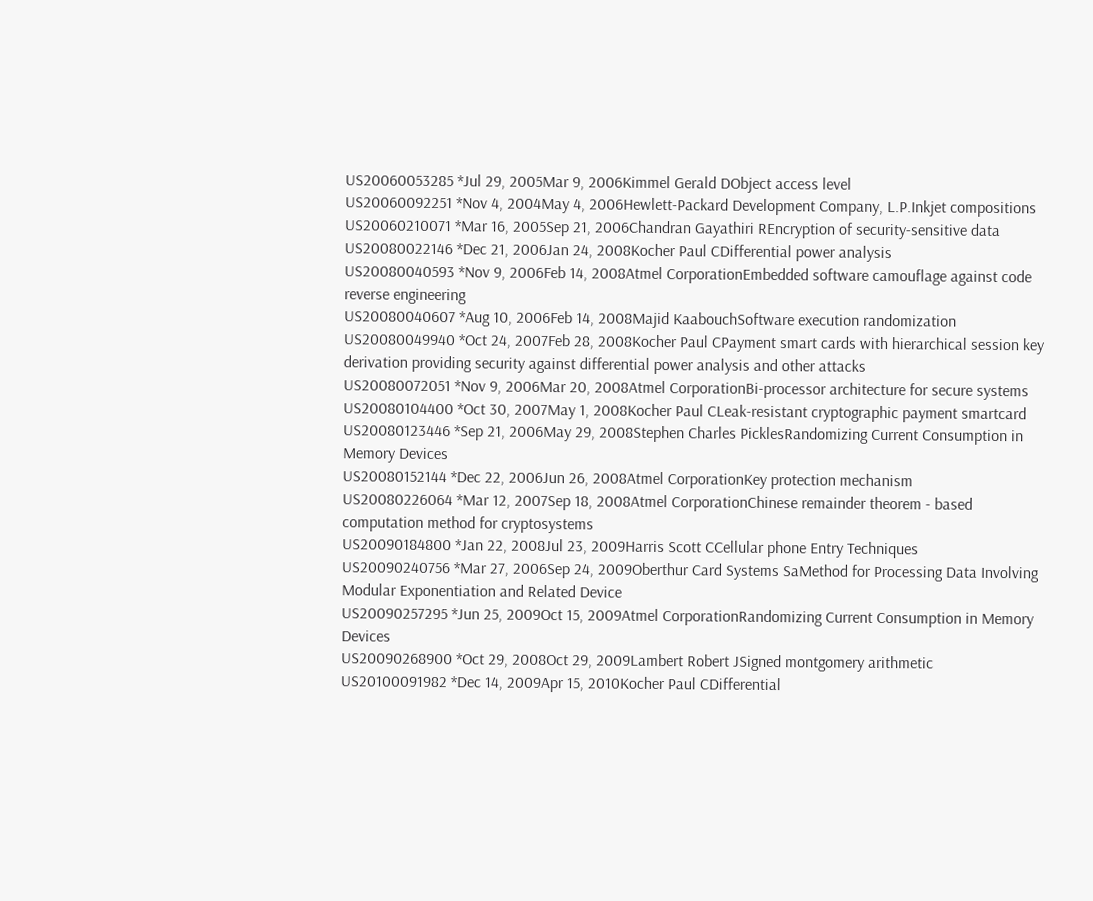US20060053285 *Jul 29, 2005Mar 9, 2006Kimmel Gerald DObject access level
US20060092251 *Nov 4, 2004May 4, 2006Hewlett-Packard Development Company, L.P.Inkjet compositions
US20060210071 *Mar 16, 2005Sep 21, 2006Chandran Gayathiri REncryption of security-sensitive data
US20080022146 *Dec 21, 2006Jan 24, 2008Kocher Paul CDifferential power analysis
US20080040593 *Nov 9, 2006Feb 14, 2008Atmel CorporationEmbedded software camouflage against code reverse engineering
US20080040607 *Aug 10, 2006Feb 14, 2008Majid KaabouchSoftware execution randomization
US20080049940 *Oct 24, 2007Feb 28, 2008Kocher Paul CPayment smart cards with hierarchical session key derivation providing security against differential power analysis and other attacks
US20080072051 *Nov 9, 2006Mar 20, 2008Atmel CorporationBi-processor architecture for secure systems
US20080104400 *Oct 30, 2007May 1, 2008Kocher Paul CLeak-resistant cryptographic payment smartcard
US20080123446 *Sep 21, 2006May 29, 2008Stephen Charles PicklesRandomizing Current Consumption in Memory Devices
US20080152144 *Dec 22, 2006Jun 26, 2008Atmel CorporationKey protection mechanism
US20080226064 *Mar 12, 2007Sep 18, 2008Atmel CorporationChinese remainder theorem - based computation method for cryptosystems
US20090184800 *Jan 22, 2008Jul 23, 2009Harris Scott CCellular phone Entry Techniques
US20090240756 *Mar 27, 2006Sep 24, 2009Oberthur Card Systems SaMethod for Processing Data Involving Modular Exponentiation and Related Device
US20090257295 *Jun 25, 2009Oct 15, 2009Atmel CorporationRandomizing Current Consumption in Memory Devices
US20090268900 *Oct 29, 2008Oct 29, 2009Lambert Robert JSigned montgomery arithmetic
US20100091982 *Dec 14, 2009Apr 15, 2010Kocher Paul CDifferential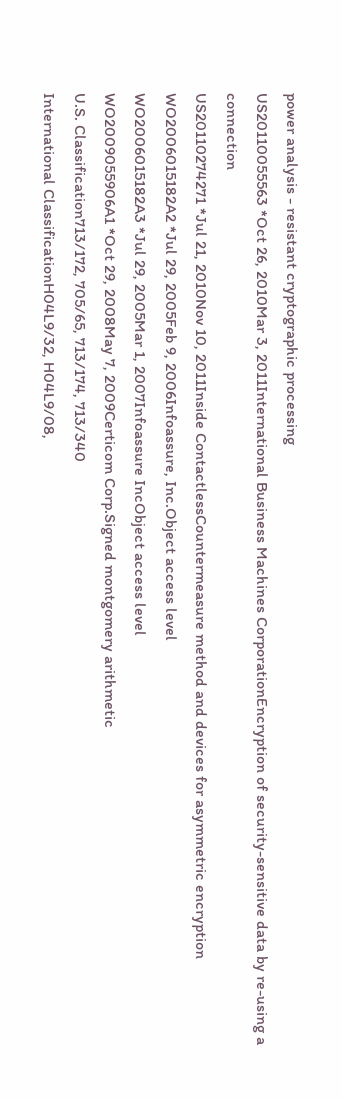power analysis - resistant cryptographic processing
US20110055563 *Oct 26, 2010Mar 3, 2011International Business Machines CorporationEncryption of security-sensitive data by re-using a connection
US20110274271 *Jul 21, 2010Nov 10, 2011Inside ContactlessCountermeasure method and devices for asymmetric encryption
WO2006015182A2 *Jul 29, 2005Feb 9, 2006Infoassure, Inc.Object access level
WO2006015182A3 *Jul 29, 2005Mar 1, 2007Infoassure IncObject access level
WO2009055906A1 *Oct 29, 2008May 7, 2009Certicom Corp.Signed montgomery arithmetic
U.S. Classification713/172, 705/65, 713/174, 713/340
International ClassificationH04L9/32, H04L9/08,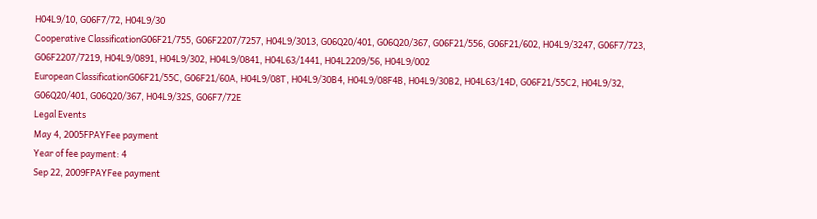H04L9/10, G06F7/72, H04L9/30
Cooperative ClassificationG06F21/755, G06F2207/7257, H04L9/3013, G06Q20/401, G06Q20/367, G06F21/556, G06F21/602, H04L9/3247, G06F7/723, G06F2207/7219, H04L9/0891, H04L9/302, H04L9/0841, H04L63/1441, H04L2209/56, H04L9/002
European ClassificationG06F21/55C, G06F21/60A, H04L9/08T, H04L9/30B4, H04L9/08F4B, H04L9/30B2, H04L63/14D, G06F21/55C2, H04L9/32, G06Q20/401, G06Q20/367, H04L9/32S, G06F7/72E
Legal Events
May 4, 2005FPAYFee payment
Year of fee payment: 4
Sep 22, 2009FPAYFee payment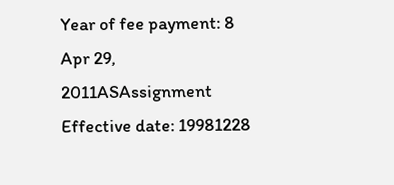Year of fee payment: 8
Apr 29, 2011ASAssignment
Effective date: 19981228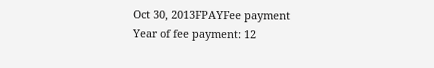Oct 30, 2013FPAYFee payment
Year of fee payment: 12